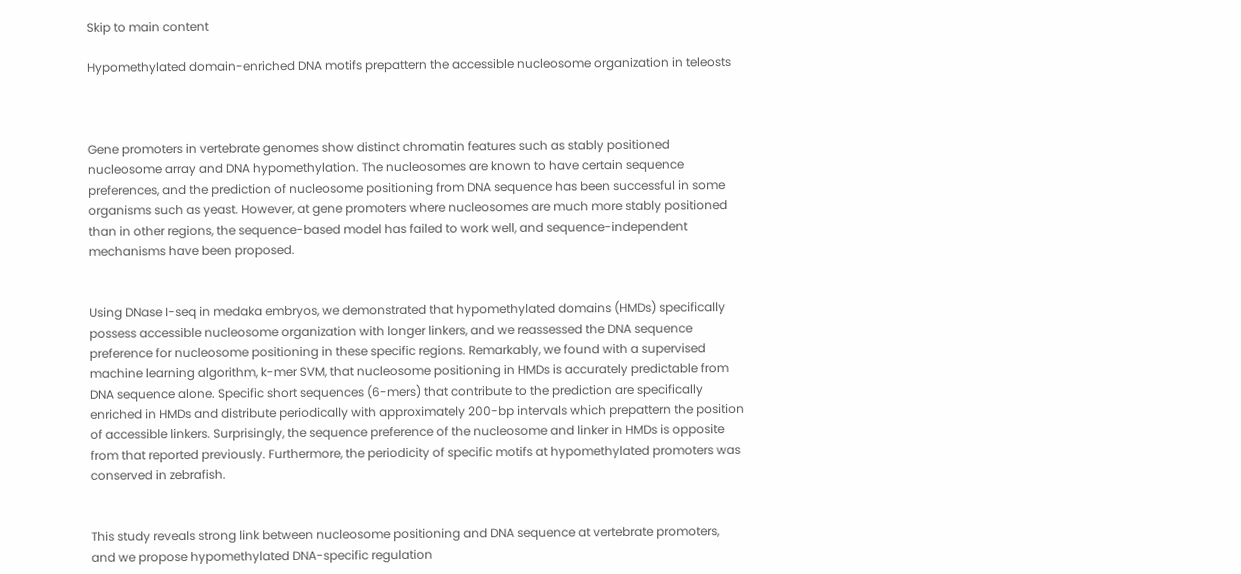Skip to main content

Hypomethylated domain-enriched DNA motifs prepattern the accessible nucleosome organization in teleosts



Gene promoters in vertebrate genomes show distinct chromatin features such as stably positioned nucleosome array and DNA hypomethylation. The nucleosomes are known to have certain sequence preferences, and the prediction of nucleosome positioning from DNA sequence has been successful in some organisms such as yeast. However, at gene promoters where nucleosomes are much more stably positioned than in other regions, the sequence-based model has failed to work well, and sequence-independent mechanisms have been proposed.


Using DNase I-seq in medaka embryos, we demonstrated that hypomethylated domains (HMDs) specifically possess accessible nucleosome organization with longer linkers, and we reassessed the DNA sequence preference for nucleosome positioning in these specific regions. Remarkably, we found with a supervised machine learning algorithm, k-mer SVM, that nucleosome positioning in HMDs is accurately predictable from DNA sequence alone. Specific short sequences (6-mers) that contribute to the prediction are specifically enriched in HMDs and distribute periodically with approximately 200-bp intervals which prepattern the position of accessible linkers. Surprisingly, the sequence preference of the nucleosome and linker in HMDs is opposite from that reported previously. Furthermore, the periodicity of specific motifs at hypomethylated promoters was conserved in zebrafish.


This study reveals strong link between nucleosome positioning and DNA sequence at vertebrate promoters, and we propose hypomethylated DNA-specific regulation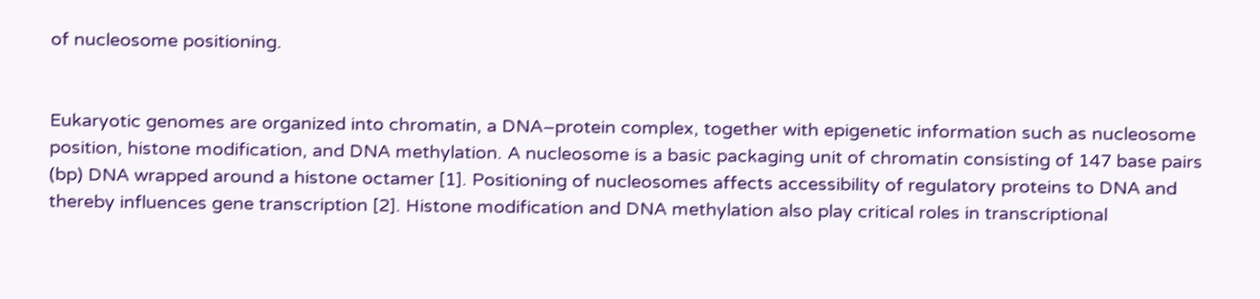of nucleosome positioning.


Eukaryotic genomes are organized into chromatin, a DNA–protein complex, together with epigenetic information such as nucleosome position, histone modification, and DNA methylation. A nucleosome is a basic packaging unit of chromatin consisting of 147 base pairs (bp) DNA wrapped around a histone octamer [1]. Positioning of nucleosomes affects accessibility of regulatory proteins to DNA and thereby influences gene transcription [2]. Histone modification and DNA methylation also play critical roles in transcriptional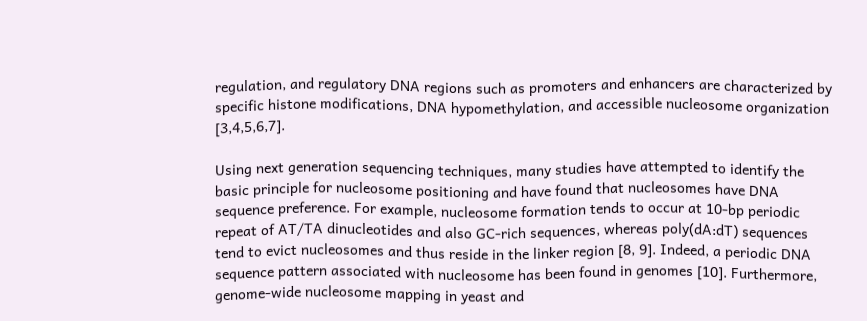regulation, and regulatory DNA regions such as promoters and enhancers are characterized by specific histone modifications, DNA hypomethylation, and accessible nucleosome organization [3,4,5,6,7].

Using next generation sequencing techniques, many studies have attempted to identify the basic principle for nucleosome positioning and have found that nucleosomes have DNA sequence preference. For example, nucleosome formation tends to occur at 10-bp periodic repeat of AT/TA dinucleotides and also GC-rich sequences, whereas poly(dA:dT) sequences tend to evict nucleosomes and thus reside in the linker region [8, 9]. Indeed, a periodic DNA sequence pattern associated with nucleosome has been found in genomes [10]. Furthermore, genome-wide nucleosome mapping in yeast and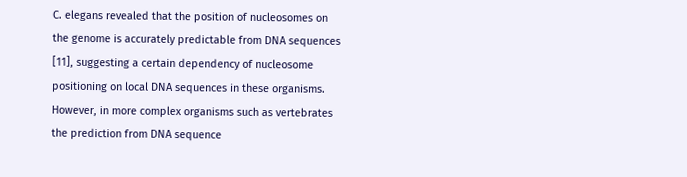C. elegans revealed that the position of nucleosomes on the genome is accurately predictable from DNA sequences [11], suggesting a certain dependency of nucleosome positioning on local DNA sequences in these organisms. However, in more complex organisms such as vertebrates the prediction from DNA sequence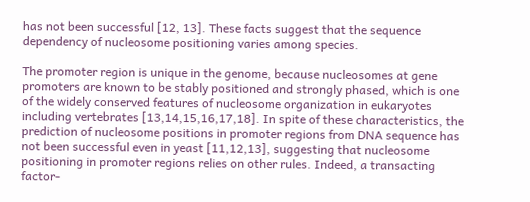has not been successful [12, 13]. These facts suggest that the sequence dependency of nucleosome positioning varies among species.

The promoter region is unique in the genome, because nucleosomes at gene promoters are known to be stably positioned and strongly phased, which is one of the widely conserved features of nucleosome organization in eukaryotes including vertebrates [13,14,15,16,17,18]. In spite of these characteristics, the prediction of nucleosome positions in promoter regions from DNA sequence has not been successful even in yeast [11,12,13], suggesting that nucleosome positioning in promoter regions relies on other rules. Indeed, a transacting factor-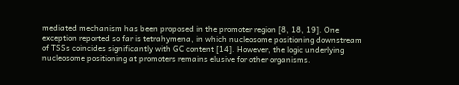mediated mechanism has been proposed in the promoter region [8, 18, 19]. One exception reported so far is tetrahymena, in which nucleosome positioning downstream of TSSs coincides significantly with GC content [14]. However, the logic underlying nucleosome positioning at promoters remains elusive for other organisms.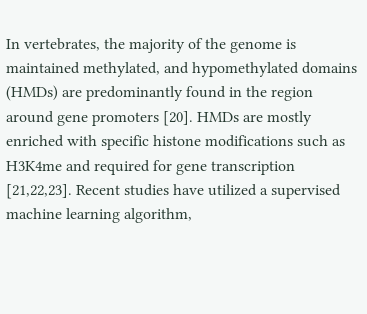In vertebrates, the majority of the genome is maintained methylated, and hypomethylated domains (HMDs) are predominantly found in the region around gene promoters [20]. HMDs are mostly enriched with specific histone modifications such as H3K4me and required for gene transcription [21,22,23]. Recent studies have utilized a supervised machine learning algorithm,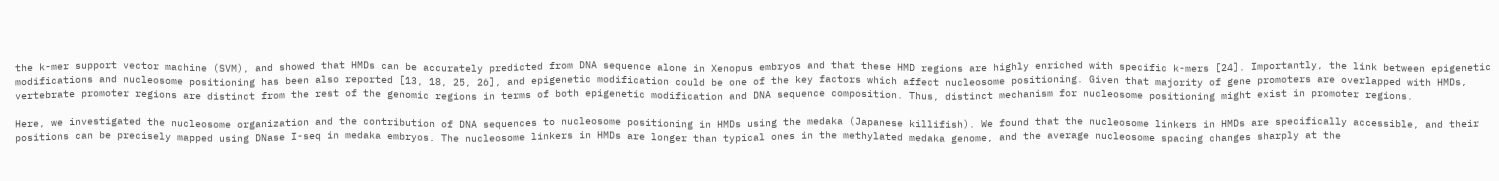the k-mer support vector machine (SVM), and showed that HMDs can be accurately predicted from DNA sequence alone in Xenopus embryos and that these HMD regions are highly enriched with specific k-mers [24]. Importantly, the link between epigenetic modifications and nucleosome positioning has been also reported [13, 18, 25, 26], and epigenetic modification could be one of the key factors which affect nucleosome positioning. Given that majority of gene promoters are overlapped with HMDs, vertebrate promoter regions are distinct from the rest of the genomic regions in terms of both epigenetic modification and DNA sequence composition. Thus, distinct mechanism for nucleosome positioning might exist in promoter regions.

Here, we investigated the nucleosome organization and the contribution of DNA sequences to nucleosome positioning in HMDs using the medaka (Japanese killifish). We found that the nucleosome linkers in HMDs are specifically accessible, and their positions can be precisely mapped using DNase I-seq in medaka embryos. The nucleosome linkers in HMDs are longer than typical ones in the methylated medaka genome, and the average nucleosome spacing changes sharply at the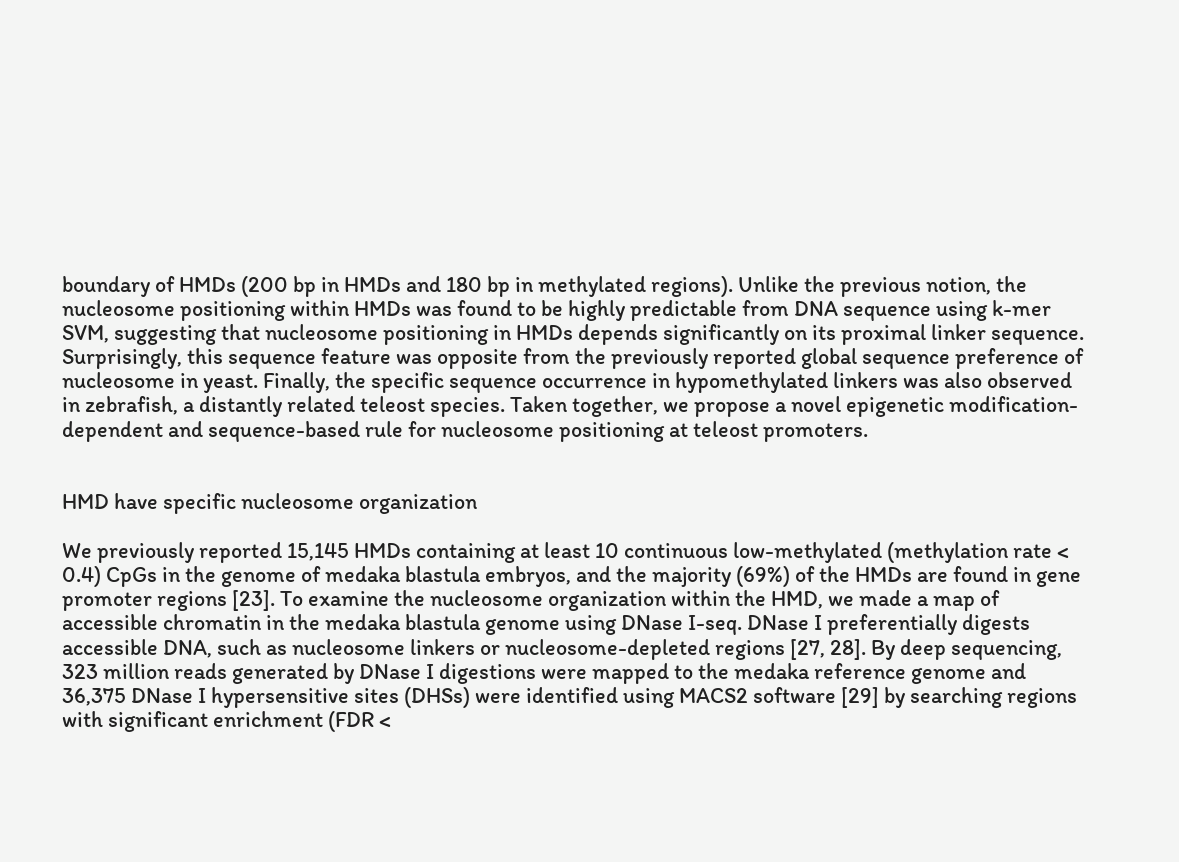boundary of HMDs (200 bp in HMDs and 180 bp in methylated regions). Unlike the previous notion, the nucleosome positioning within HMDs was found to be highly predictable from DNA sequence using k-mer SVM, suggesting that nucleosome positioning in HMDs depends significantly on its proximal linker sequence. Surprisingly, this sequence feature was opposite from the previously reported global sequence preference of nucleosome in yeast. Finally, the specific sequence occurrence in hypomethylated linkers was also observed in zebrafish, a distantly related teleost species. Taken together, we propose a novel epigenetic modification-dependent and sequence-based rule for nucleosome positioning at teleost promoters.


HMD have specific nucleosome organization

We previously reported 15,145 HMDs containing at least 10 continuous low-methylated (methylation rate < 0.4) CpGs in the genome of medaka blastula embryos, and the majority (69%) of the HMDs are found in gene promoter regions [23]. To examine the nucleosome organization within the HMD, we made a map of accessible chromatin in the medaka blastula genome using DNase I-seq. DNase I preferentially digests accessible DNA, such as nucleosome linkers or nucleosome-depleted regions [27, 28]. By deep sequencing, 323 million reads generated by DNase I digestions were mapped to the medaka reference genome and 36,375 DNase I hypersensitive sites (DHSs) were identified using MACS2 software [29] by searching regions with significant enrichment (FDR <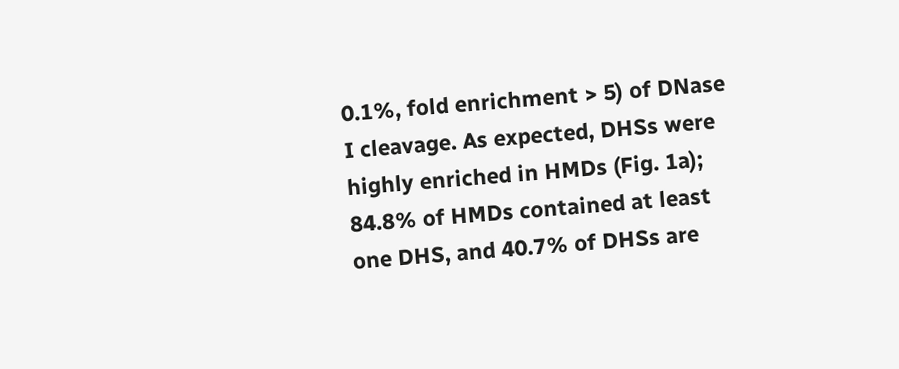0.1%, fold enrichment > 5) of DNase I cleavage. As expected, DHSs were highly enriched in HMDs (Fig. 1a); 84.8% of HMDs contained at least one DHS, and 40.7% of DHSs are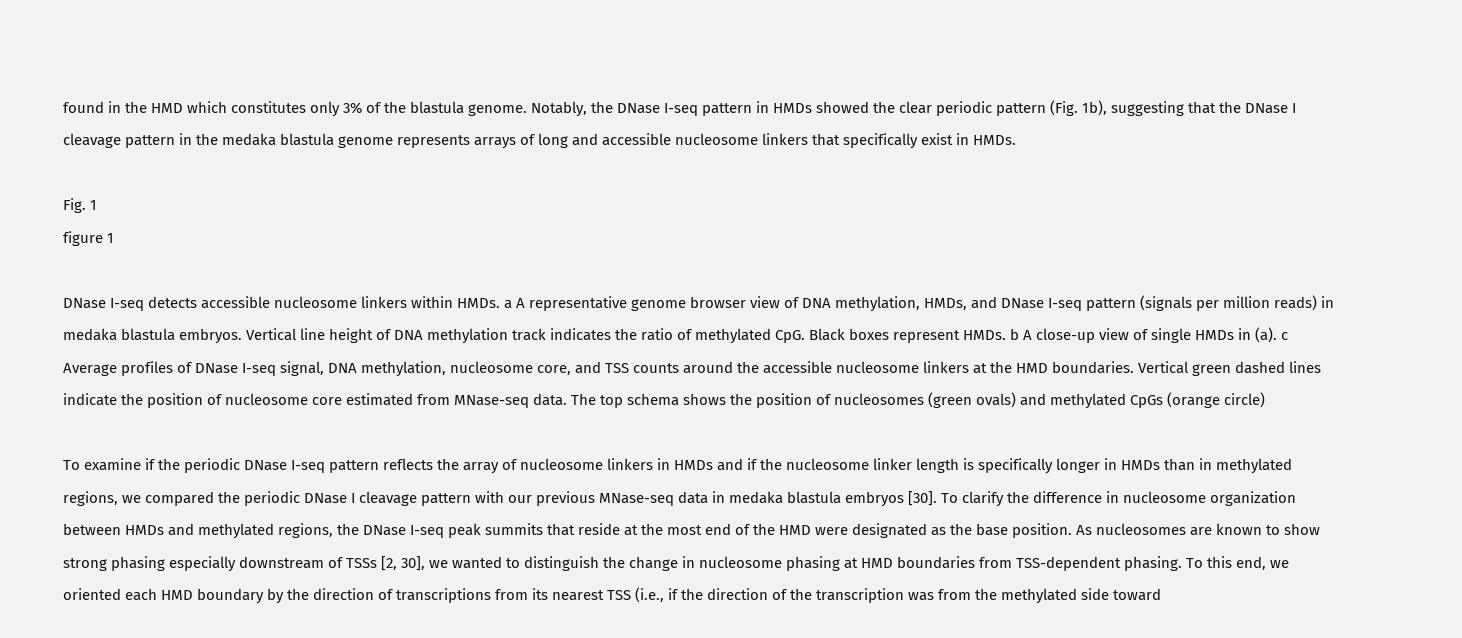found in the HMD which constitutes only 3% of the blastula genome. Notably, the DNase I-seq pattern in HMDs showed the clear periodic pattern (Fig. 1b), suggesting that the DNase I cleavage pattern in the medaka blastula genome represents arrays of long and accessible nucleosome linkers that specifically exist in HMDs.

Fig. 1
figure 1

DNase I-seq detects accessible nucleosome linkers within HMDs. a A representative genome browser view of DNA methylation, HMDs, and DNase I-seq pattern (signals per million reads) in medaka blastula embryos. Vertical line height of DNA methylation track indicates the ratio of methylated CpG. Black boxes represent HMDs. b A close-up view of single HMDs in (a). c Average profiles of DNase I-seq signal, DNA methylation, nucleosome core, and TSS counts around the accessible nucleosome linkers at the HMD boundaries. Vertical green dashed lines indicate the position of nucleosome core estimated from MNase-seq data. The top schema shows the position of nucleosomes (green ovals) and methylated CpGs (orange circle)

To examine if the periodic DNase I-seq pattern reflects the array of nucleosome linkers in HMDs and if the nucleosome linker length is specifically longer in HMDs than in methylated regions, we compared the periodic DNase I cleavage pattern with our previous MNase-seq data in medaka blastula embryos [30]. To clarify the difference in nucleosome organization between HMDs and methylated regions, the DNase I-seq peak summits that reside at the most end of the HMD were designated as the base position. As nucleosomes are known to show strong phasing especially downstream of TSSs [2, 30], we wanted to distinguish the change in nucleosome phasing at HMD boundaries from TSS-dependent phasing. To this end, we oriented each HMD boundary by the direction of transcriptions from its nearest TSS (i.e., if the direction of the transcription was from the methylated side toward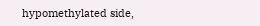hypomethylated side,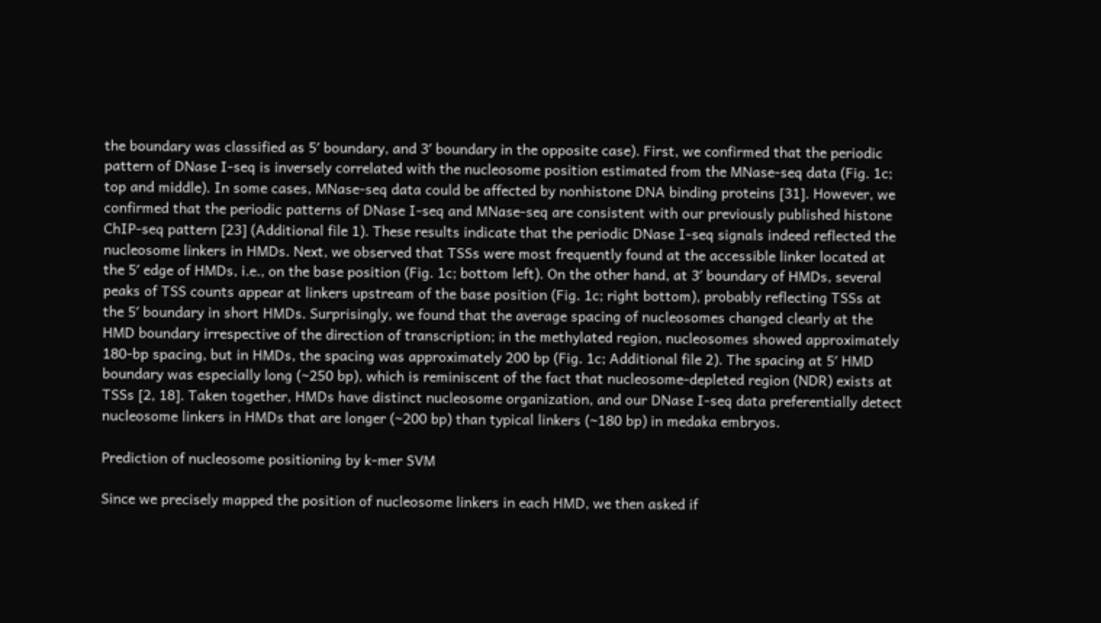the boundary was classified as 5′ boundary, and 3′ boundary in the opposite case). First, we confirmed that the periodic pattern of DNase I-seq is inversely correlated with the nucleosome position estimated from the MNase-seq data (Fig. 1c; top and middle). In some cases, MNase-seq data could be affected by nonhistone DNA binding proteins [31]. However, we confirmed that the periodic patterns of DNase I-seq and MNase-seq are consistent with our previously published histone ChIP-seq pattern [23] (Additional file 1). These results indicate that the periodic DNase I-seq signals indeed reflected the nucleosome linkers in HMDs. Next, we observed that TSSs were most frequently found at the accessible linker located at the 5′ edge of HMDs, i.e., on the base position (Fig. 1c; bottom left). On the other hand, at 3′ boundary of HMDs, several peaks of TSS counts appear at linkers upstream of the base position (Fig. 1c; right bottom), probably reflecting TSSs at the 5′ boundary in short HMDs. Surprisingly, we found that the average spacing of nucleosomes changed clearly at the HMD boundary irrespective of the direction of transcription; in the methylated region, nucleosomes showed approximately 180-bp spacing, but in HMDs, the spacing was approximately 200 bp (Fig. 1c; Additional file 2). The spacing at 5′ HMD boundary was especially long (~250 bp), which is reminiscent of the fact that nucleosome-depleted region (NDR) exists at TSSs [2, 18]. Taken together, HMDs have distinct nucleosome organization, and our DNase I-seq data preferentially detect nucleosome linkers in HMDs that are longer (~200 bp) than typical linkers (~180 bp) in medaka embryos.

Prediction of nucleosome positioning by k-mer SVM

Since we precisely mapped the position of nucleosome linkers in each HMD, we then asked if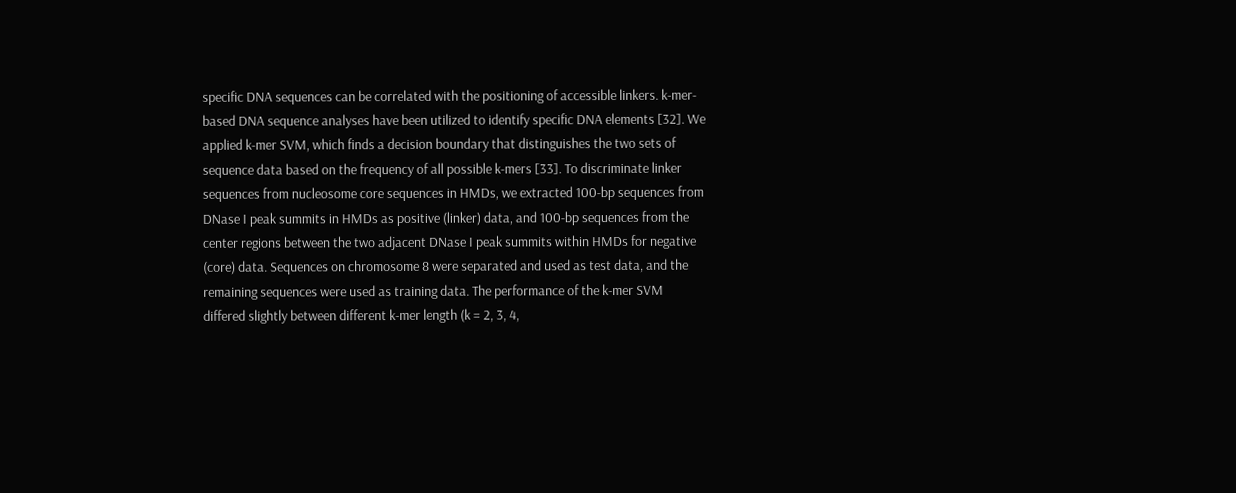specific DNA sequences can be correlated with the positioning of accessible linkers. k-mer-based DNA sequence analyses have been utilized to identify specific DNA elements [32]. We applied k-mer SVM, which finds a decision boundary that distinguishes the two sets of sequence data based on the frequency of all possible k-mers [33]. To discriminate linker sequences from nucleosome core sequences in HMDs, we extracted 100-bp sequences from DNase I peak summits in HMDs as positive (linker) data, and 100-bp sequences from the center regions between the two adjacent DNase I peak summits within HMDs for negative (core) data. Sequences on chromosome 8 were separated and used as test data, and the remaining sequences were used as training data. The performance of the k-mer SVM differed slightly between different k-mer length (k = 2, 3, 4,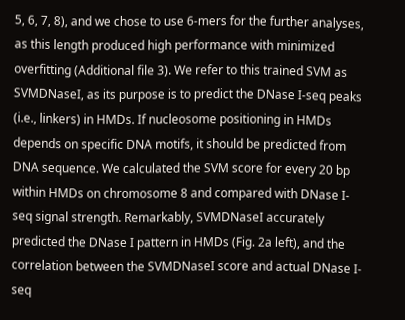5, 6, 7, 8), and we chose to use 6-mers for the further analyses, as this length produced high performance with minimized overfitting (Additional file 3). We refer to this trained SVM as SVMDNaseI, as its purpose is to predict the DNase I-seq peaks (i.e., linkers) in HMDs. If nucleosome positioning in HMDs depends on specific DNA motifs, it should be predicted from DNA sequence. We calculated the SVM score for every 20 bp within HMDs on chromosome 8 and compared with DNase I-seq signal strength. Remarkably, SVMDNaseI accurately predicted the DNase I pattern in HMDs (Fig. 2a left), and the correlation between the SVMDNaseI score and actual DNase I-seq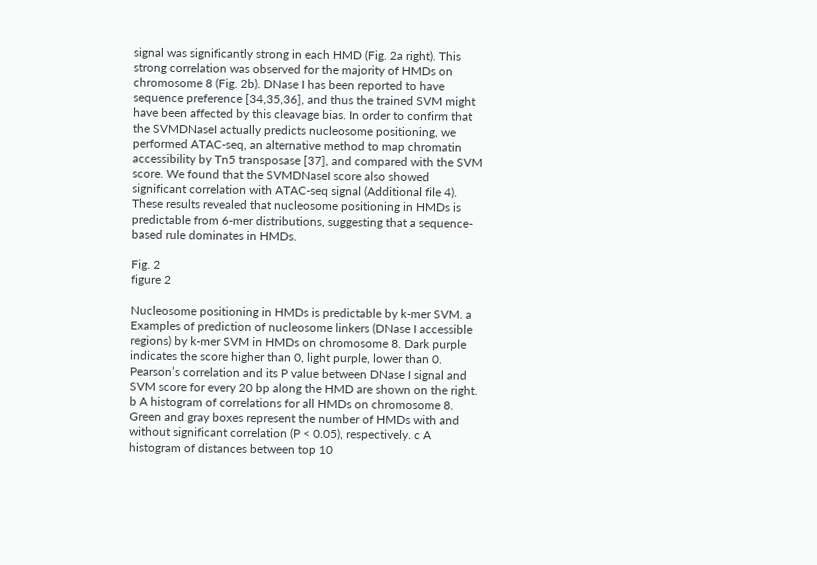signal was significantly strong in each HMD (Fig. 2a right). This strong correlation was observed for the majority of HMDs on chromosome 8 (Fig. 2b). DNase I has been reported to have sequence preference [34,35,36], and thus the trained SVM might have been affected by this cleavage bias. In order to confirm that the SVMDNaseI actually predicts nucleosome positioning, we performed ATAC-seq, an alternative method to map chromatin accessibility by Tn5 transposase [37], and compared with the SVM score. We found that the SVMDNaseI score also showed significant correlation with ATAC-seq signal (Additional file 4). These results revealed that nucleosome positioning in HMDs is predictable from 6-mer distributions, suggesting that a sequence-based rule dominates in HMDs.

Fig. 2
figure 2

Nucleosome positioning in HMDs is predictable by k-mer SVM. a Examples of prediction of nucleosome linkers (DNase I accessible regions) by k-mer SVM in HMDs on chromosome 8. Dark purple indicates the score higher than 0, light purple, lower than 0. Pearson’s correlation and its P value between DNase I signal and SVM score for every 20 bp along the HMD are shown on the right. b A histogram of correlations for all HMDs on chromosome 8. Green and gray boxes represent the number of HMDs with and without significant correlation (P < 0.05), respectively. c A histogram of distances between top 10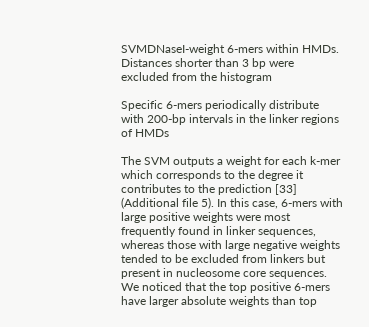SVMDNaseI-weight 6-mers within HMDs. Distances shorter than 3 bp were excluded from the histogram

Specific 6-mers periodically distribute with 200-bp intervals in the linker regions of HMDs

The SVM outputs a weight for each k-mer which corresponds to the degree it contributes to the prediction [33] (Additional file 5). In this case, 6-mers with large positive weights were most frequently found in linker sequences, whereas those with large negative weights tended to be excluded from linkers but present in nucleosome core sequences. We noticed that the top positive 6-mers have larger absolute weights than top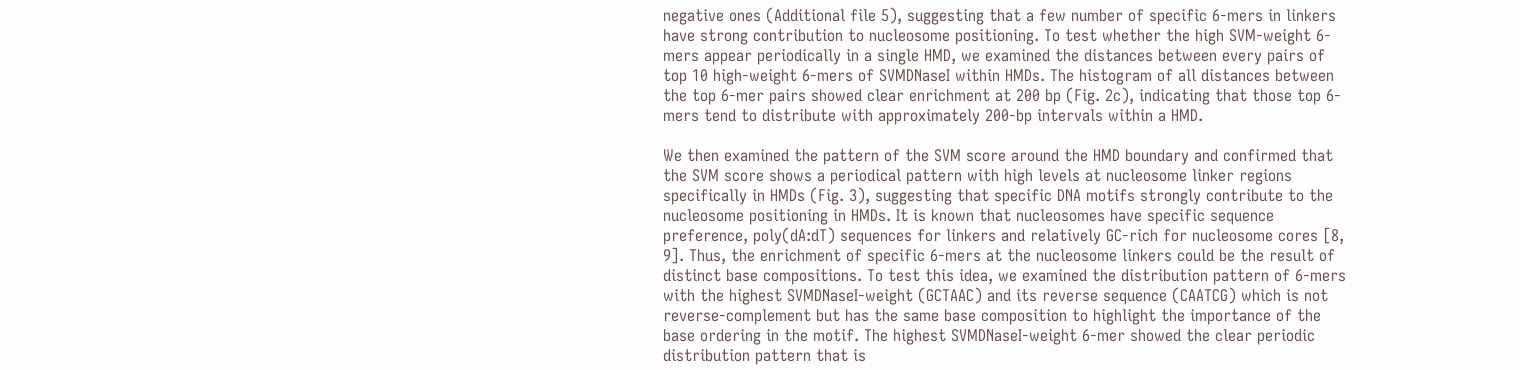negative ones (Additional file 5), suggesting that a few number of specific 6-mers in linkers have strong contribution to nucleosome positioning. To test whether the high SVM-weight 6-mers appear periodically in a single HMD, we examined the distances between every pairs of top 10 high-weight 6-mers of SVMDNaseI within HMDs. The histogram of all distances between the top 6-mer pairs showed clear enrichment at 200 bp (Fig. 2c), indicating that those top 6-mers tend to distribute with approximately 200-bp intervals within a HMD.

We then examined the pattern of the SVM score around the HMD boundary and confirmed that the SVM score shows a periodical pattern with high levels at nucleosome linker regions specifically in HMDs (Fig. 3), suggesting that specific DNA motifs strongly contribute to the nucleosome positioning in HMDs. It is known that nucleosomes have specific sequence preference, poly(dA:dT) sequences for linkers and relatively GC-rich for nucleosome cores [8, 9]. Thus, the enrichment of specific 6-mers at the nucleosome linkers could be the result of distinct base compositions. To test this idea, we examined the distribution pattern of 6-mers with the highest SVMDNaseI-weight (GCTAAC) and its reverse sequence (CAATCG) which is not reverse-complement but has the same base composition to highlight the importance of the base ordering in the motif. The highest SVMDNaseI-weight 6-mer showed the clear periodic distribution pattern that is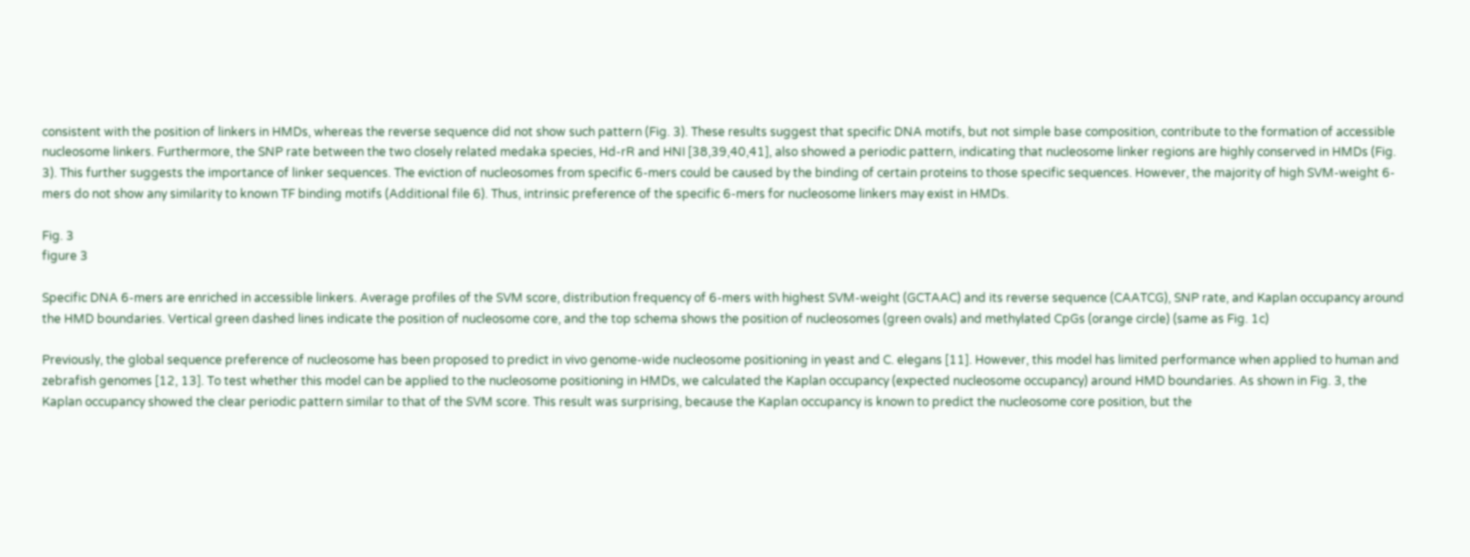consistent with the position of linkers in HMDs, whereas the reverse sequence did not show such pattern (Fig. 3). These results suggest that specific DNA motifs, but not simple base composition, contribute to the formation of accessible nucleosome linkers. Furthermore, the SNP rate between the two closely related medaka species, Hd-rR and HNI [38,39,40,41], also showed a periodic pattern, indicating that nucleosome linker regions are highly conserved in HMDs (Fig. 3). This further suggests the importance of linker sequences. The eviction of nucleosomes from specific 6-mers could be caused by the binding of certain proteins to those specific sequences. However, the majority of high SVM-weight 6-mers do not show any similarity to known TF binding motifs (Additional file 6). Thus, intrinsic preference of the specific 6-mers for nucleosome linkers may exist in HMDs.

Fig. 3
figure 3

Specific DNA 6-mers are enriched in accessible linkers. Average profiles of the SVM score, distribution frequency of 6-mers with highest SVM-weight (GCTAAC) and its reverse sequence (CAATCG), SNP rate, and Kaplan occupancy around the HMD boundaries. Vertical green dashed lines indicate the position of nucleosome core, and the top schema shows the position of nucleosomes (green ovals) and methylated CpGs (orange circle) (same as Fig. 1c)

Previously, the global sequence preference of nucleosome has been proposed to predict in vivo genome-wide nucleosome positioning in yeast and C. elegans [11]. However, this model has limited performance when applied to human and zebrafish genomes [12, 13]. To test whether this model can be applied to the nucleosome positioning in HMDs, we calculated the Kaplan occupancy (expected nucleosome occupancy) around HMD boundaries. As shown in Fig. 3, the Kaplan occupancy showed the clear periodic pattern similar to that of the SVM score. This result was surprising, because the Kaplan occupancy is known to predict the nucleosome core position, but the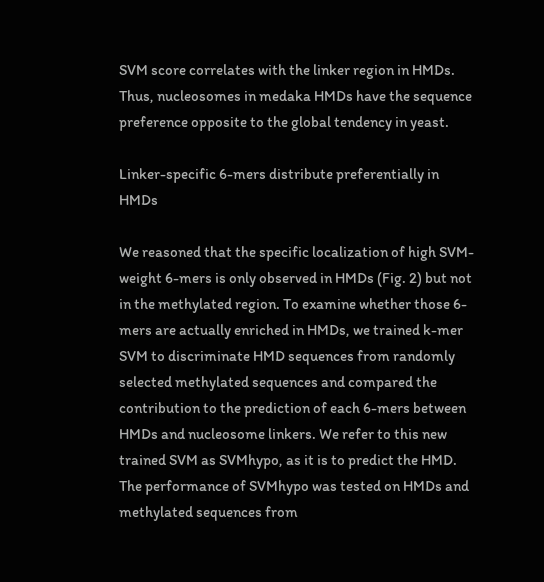SVM score correlates with the linker region in HMDs. Thus, nucleosomes in medaka HMDs have the sequence preference opposite to the global tendency in yeast.

Linker-specific 6-mers distribute preferentially in HMDs

We reasoned that the specific localization of high SVM-weight 6-mers is only observed in HMDs (Fig. 2) but not in the methylated region. To examine whether those 6-mers are actually enriched in HMDs, we trained k-mer SVM to discriminate HMD sequences from randomly selected methylated sequences and compared the contribution to the prediction of each 6-mers between HMDs and nucleosome linkers. We refer to this new trained SVM as SVMhypo, as it is to predict the HMD. The performance of SVMhypo was tested on HMDs and methylated sequences from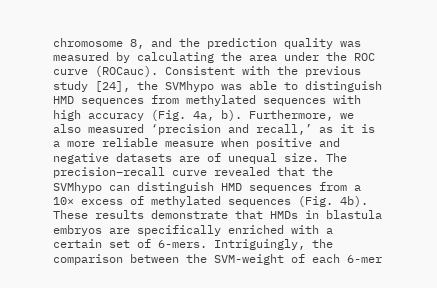chromosome 8, and the prediction quality was measured by calculating the area under the ROC curve (ROCauc). Consistent with the previous study [24], the SVMhypo was able to distinguish HMD sequences from methylated sequences with high accuracy (Fig. 4a, b). Furthermore, we also measured ‘precision and recall,’ as it is a more reliable measure when positive and negative datasets are of unequal size. The precision–recall curve revealed that the SVMhypo can distinguish HMD sequences from a 10× excess of methylated sequences (Fig. 4b). These results demonstrate that HMDs in blastula embryos are specifically enriched with a certain set of 6-mers. Intriguingly, the comparison between the SVM-weight of each 6-mer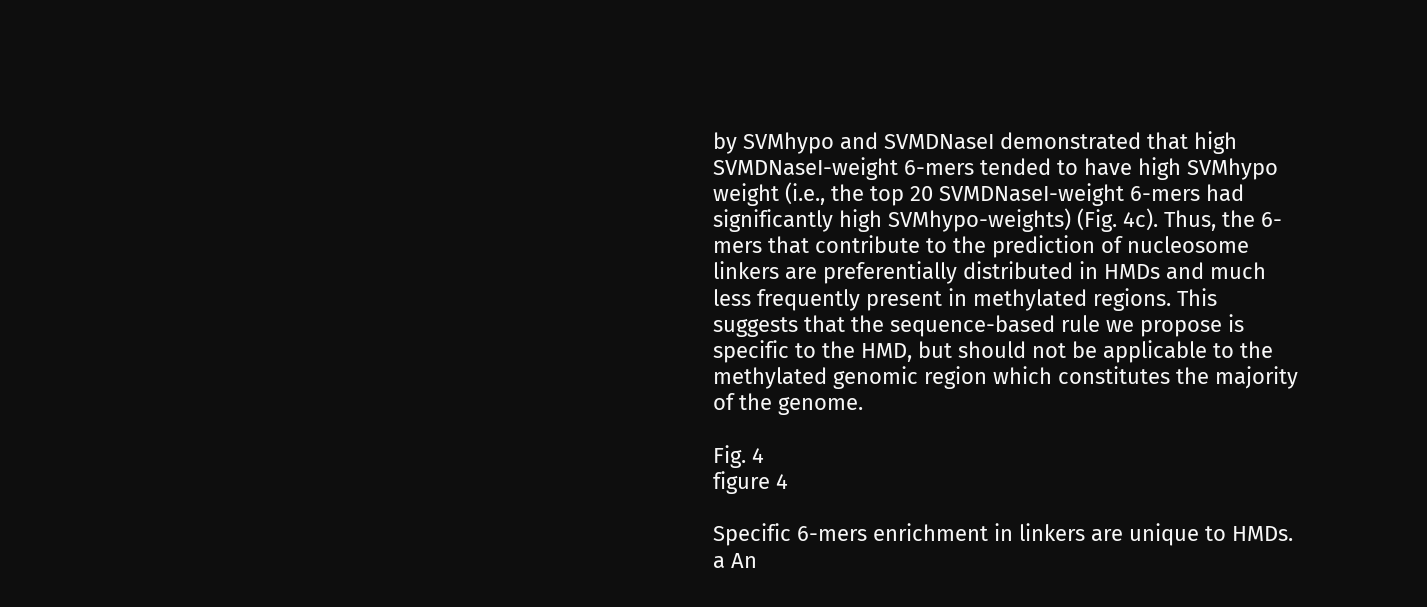by SVMhypo and SVMDNaseI demonstrated that high SVMDNaseI-weight 6-mers tended to have high SVMhypo weight (i.e., the top 20 SVMDNaseI-weight 6-mers had significantly high SVMhypo-weights) (Fig. 4c). Thus, the 6-mers that contribute to the prediction of nucleosome linkers are preferentially distributed in HMDs and much less frequently present in methylated regions. This suggests that the sequence-based rule we propose is specific to the HMD, but should not be applicable to the methylated genomic region which constitutes the majority of the genome.

Fig. 4
figure 4

Specific 6-mers enrichment in linkers are unique to HMDs. a An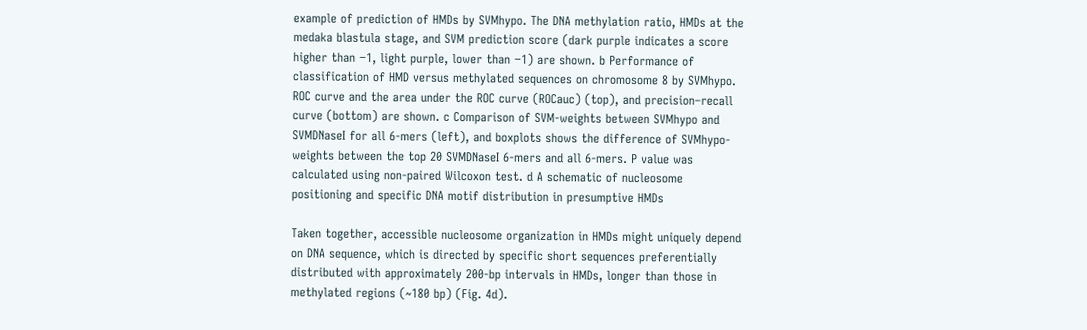example of prediction of HMDs by SVMhypo. The DNA methylation ratio, HMDs at the medaka blastula stage, and SVM prediction score (dark purple indicates a score higher than −1, light purple, lower than −1) are shown. b Performance of classification of HMD versus methylated sequences on chromosome 8 by SVMhypo. ROC curve and the area under the ROC curve (ROCauc) (top), and precision–recall curve (bottom) are shown. c Comparison of SVM-weights between SVMhypo and SVMDNaseI for all 6-mers (left), and boxplots shows the difference of SVMhypo-weights between the top 20 SVMDNaseI 6-mers and all 6-mers. P value was calculated using non-paired Wilcoxon test. d A schematic of nucleosome positioning and specific DNA motif distribution in presumptive HMDs

Taken together, accessible nucleosome organization in HMDs might uniquely depend on DNA sequence, which is directed by specific short sequences preferentially distributed with approximately 200-bp intervals in HMDs, longer than those in methylated regions (~180 bp) (Fig. 4d).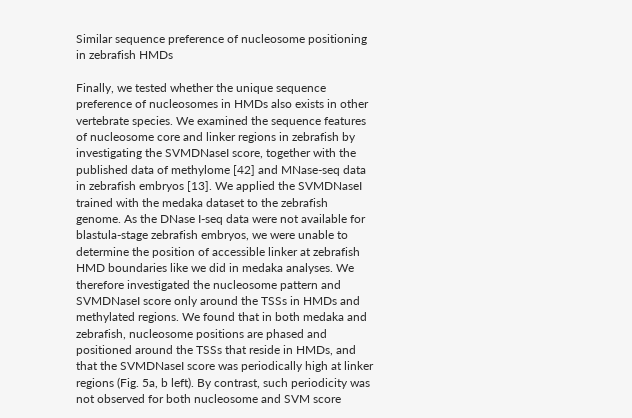Similar sequence preference of nucleosome positioning in zebrafish HMDs

Finally, we tested whether the unique sequence preference of nucleosomes in HMDs also exists in other vertebrate species. We examined the sequence features of nucleosome core and linker regions in zebrafish by investigating the SVMDNaseI score, together with the published data of methylome [42] and MNase-seq data in zebrafish embryos [13]. We applied the SVMDNaseI trained with the medaka dataset to the zebrafish genome. As the DNase I-seq data were not available for blastula-stage zebrafish embryos, we were unable to determine the position of accessible linker at zebrafish HMD boundaries like we did in medaka analyses. We therefore investigated the nucleosome pattern and SVMDNaseI score only around the TSSs in HMDs and methylated regions. We found that in both medaka and zebrafish, nucleosome positions are phased and positioned around the TSSs that reside in HMDs, and that the SVMDNaseI score was periodically high at linker regions (Fig. 5a, b left). By contrast, such periodicity was not observed for both nucleosome and SVM score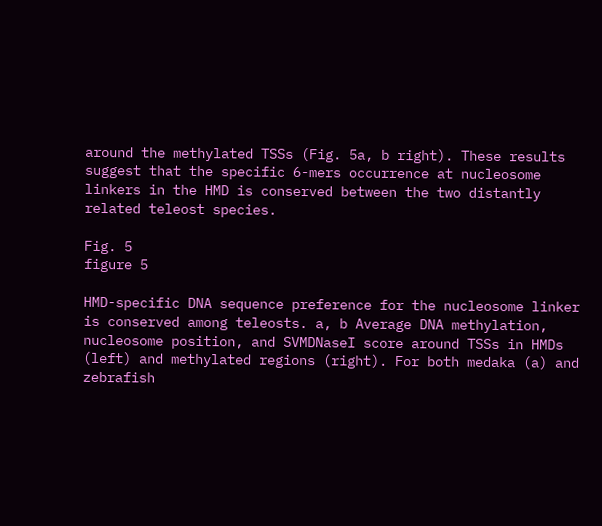around the methylated TSSs (Fig. 5a, b right). These results suggest that the specific 6-mers occurrence at nucleosome linkers in the HMD is conserved between the two distantly related teleost species.

Fig. 5
figure 5

HMD-specific DNA sequence preference for the nucleosome linker is conserved among teleosts. a, b Average DNA methylation, nucleosome position, and SVMDNaseI score around TSSs in HMDs (left) and methylated regions (right). For both medaka (a) and zebrafish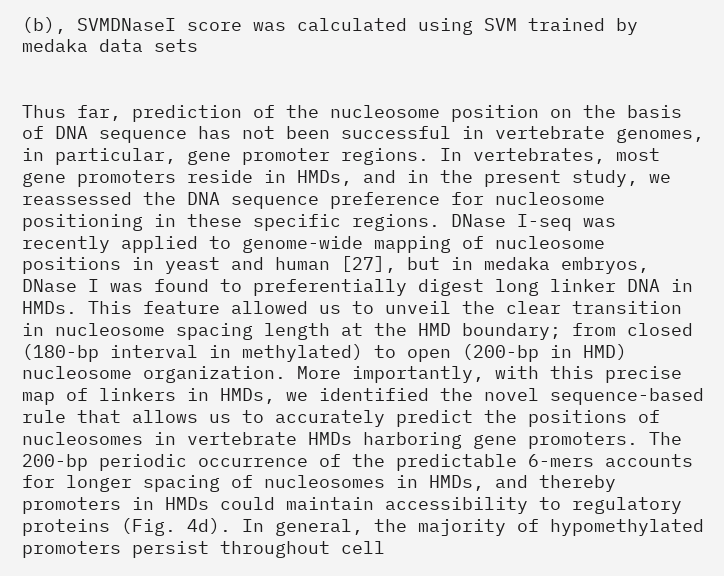(b), SVMDNaseI score was calculated using SVM trained by medaka data sets


Thus far, prediction of the nucleosome position on the basis of DNA sequence has not been successful in vertebrate genomes, in particular, gene promoter regions. In vertebrates, most gene promoters reside in HMDs, and in the present study, we reassessed the DNA sequence preference for nucleosome positioning in these specific regions. DNase I-seq was recently applied to genome-wide mapping of nucleosome positions in yeast and human [27], but in medaka embryos, DNase I was found to preferentially digest long linker DNA in HMDs. This feature allowed us to unveil the clear transition in nucleosome spacing length at the HMD boundary; from closed (180-bp interval in methylated) to open (200-bp in HMD) nucleosome organization. More importantly, with this precise map of linkers in HMDs, we identified the novel sequence-based rule that allows us to accurately predict the positions of nucleosomes in vertebrate HMDs harboring gene promoters. The 200-bp periodic occurrence of the predictable 6-mers accounts for longer spacing of nucleosomes in HMDs, and thereby promoters in HMDs could maintain accessibility to regulatory proteins (Fig. 4d). In general, the majority of hypomethylated promoters persist throughout cell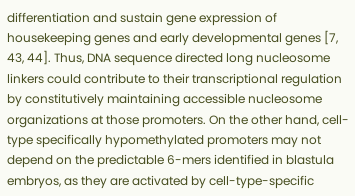differentiation and sustain gene expression of housekeeping genes and early developmental genes [7, 43, 44]. Thus, DNA sequence directed long nucleosome linkers could contribute to their transcriptional regulation by constitutively maintaining accessible nucleosome organizations at those promoters. On the other hand, cell-type specifically hypomethylated promoters may not depend on the predictable 6-mers identified in blastula embryos, as they are activated by cell-type-specific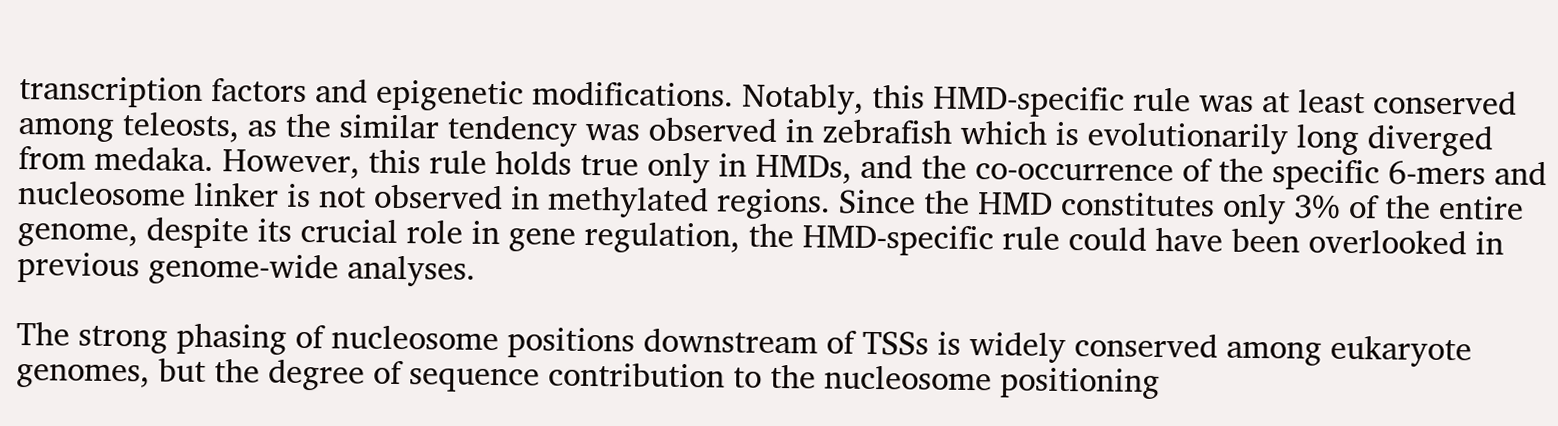transcription factors and epigenetic modifications. Notably, this HMD-specific rule was at least conserved among teleosts, as the similar tendency was observed in zebrafish which is evolutionarily long diverged from medaka. However, this rule holds true only in HMDs, and the co-occurrence of the specific 6-mers and nucleosome linker is not observed in methylated regions. Since the HMD constitutes only 3% of the entire genome, despite its crucial role in gene regulation, the HMD-specific rule could have been overlooked in previous genome-wide analyses.

The strong phasing of nucleosome positions downstream of TSSs is widely conserved among eukaryote genomes, but the degree of sequence contribution to the nucleosome positioning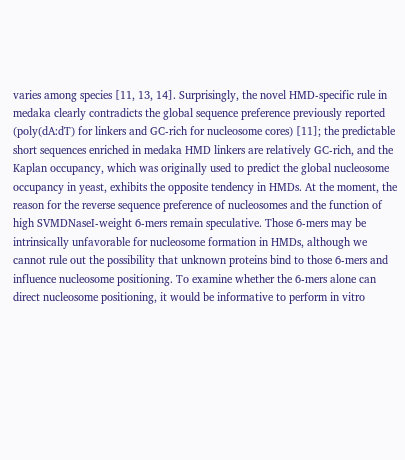varies among species [11, 13, 14]. Surprisingly, the novel HMD-specific rule in medaka clearly contradicts the global sequence preference previously reported (poly(dA:dT) for linkers and GC-rich for nucleosome cores) [11]; the predictable short sequences enriched in medaka HMD linkers are relatively GC-rich, and the Kaplan occupancy, which was originally used to predict the global nucleosome occupancy in yeast, exhibits the opposite tendency in HMDs. At the moment, the reason for the reverse sequence preference of nucleosomes and the function of high SVMDNaseI-weight 6-mers remain speculative. Those 6-mers may be intrinsically unfavorable for nucleosome formation in HMDs, although we cannot rule out the possibility that unknown proteins bind to those 6-mers and influence nucleosome positioning. To examine whether the 6-mers alone can direct nucleosome positioning, it would be informative to perform in vitro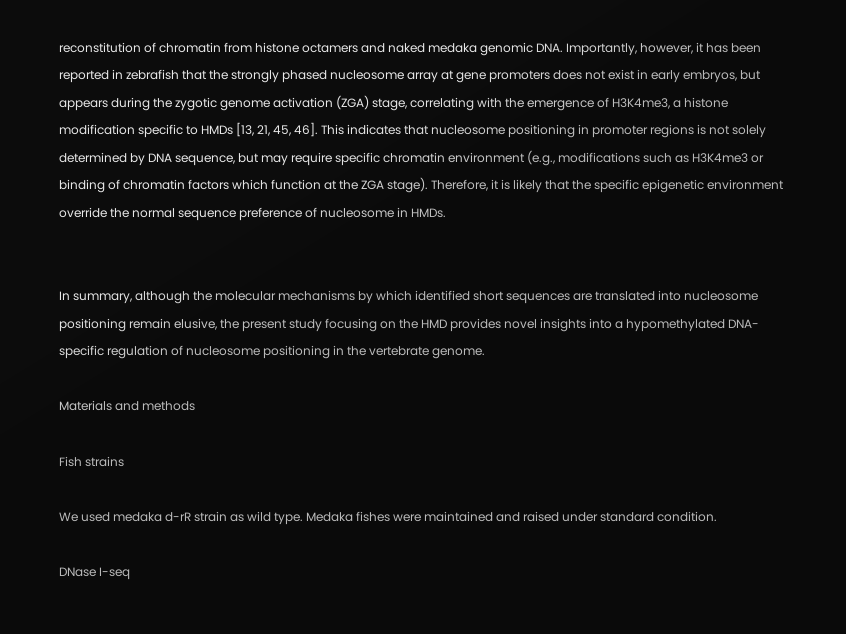reconstitution of chromatin from histone octamers and naked medaka genomic DNA. Importantly, however, it has been reported in zebrafish that the strongly phased nucleosome array at gene promoters does not exist in early embryos, but appears during the zygotic genome activation (ZGA) stage, correlating with the emergence of H3K4me3, a histone modification specific to HMDs [13, 21, 45, 46]. This indicates that nucleosome positioning in promoter regions is not solely determined by DNA sequence, but may require specific chromatin environment (e.g., modifications such as H3K4me3 or binding of chromatin factors which function at the ZGA stage). Therefore, it is likely that the specific epigenetic environment override the normal sequence preference of nucleosome in HMDs.


In summary, although the molecular mechanisms by which identified short sequences are translated into nucleosome positioning remain elusive, the present study focusing on the HMD provides novel insights into a hypomethylated DNA-specific regulation of nucleosome positioning in the vertebrate genome.

Materials and methods

Fish strains

We used medaka d-rR strain as wild type. Medaka fishes were maintained and raised under standard condition.

DNase I-seq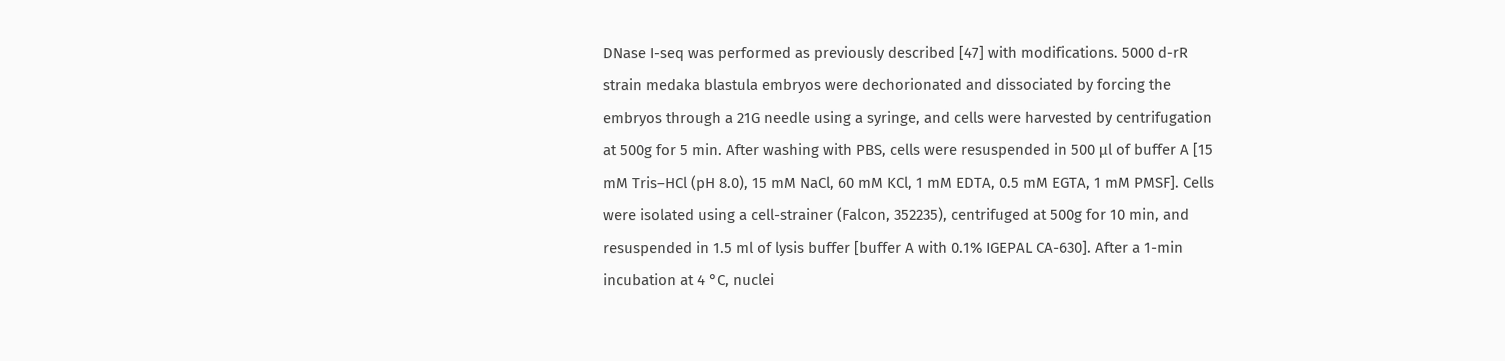DNase I-seq was performed as previously described [47] with modifications. 5000 d-rR strain medaka blastula embryos were dechorionated and dissociated by forcing the embryos through a 21G needle using a syringe, and cells were harvested by centrifugation at 500g for 5 min. After washing with PBS, cells were resuspended in 500 μl of buffer A [15 mM Tris–HCl (pH 8.0), 15 mM NaCl, 60 mM KCl, 1 mM EDTA, 0.5 mM EGTA, 1 mM PMSF]. Cells were isolated using a cell-strainer (Falcon, 352235), centrifuged at 500g for 10 min, and resuspended in 1.5 ml of lysis buffer [buffer A with 0.1% IGEPAL CA-630]. After a 1-min incubation at 4 °C, nuclei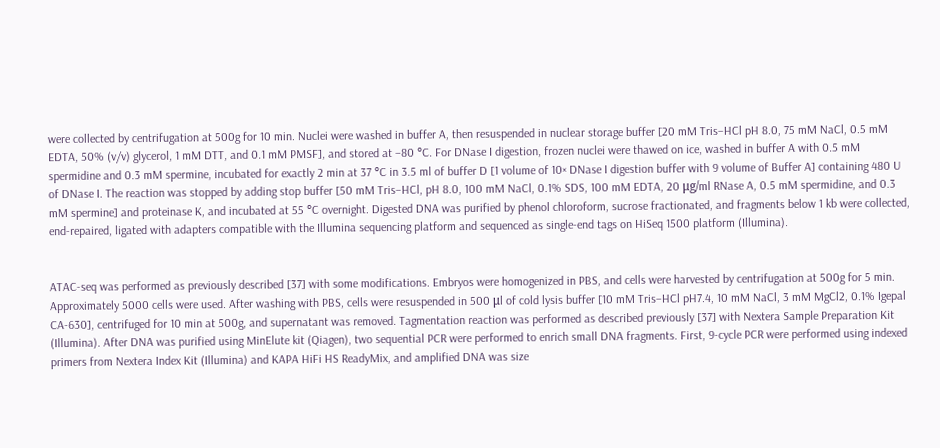were collected by centrifugation at 500g for 10 min. Nuclei were washed in buffer A, then resuspended in nuclear storage buffer [20 mM Tris–HCl pH 8.0, 75 mM NaCl, 0.5 mM EDTA, 50% (v/v) glycerol, 1 mM DTT, and 0.1 mM PMSF], and stored at −80 °C. For DNase I digestion, frozen nuclei were thawed on ice, washed in buffer A with 0.5 mM spermidine and 0.3 mM spermine, incubated for exactly 2 min at 37 °C in 3.5 ml of buffer D [1 volume of 10× DNase I digestion buffer with 9 volume of Buffer A] containing 480 U of DNase I. The reaction was stopped by adding stop buffer [50 mM Tris–HCl, pH 8.0, 100 mM NaCl, 0.1% SDS, 100 mM EDTA, 20 μg/ml RNase A, 0.5 mM spermidine, and 0.3 mM spermine] and proteinase K, and incubated at 55 °C overnight. Digested DNA was purified by phenol chloroform, sucrose fractionated, and fragments below 1 kb were collected, end-repaired, ligated with adapters compatible with the Illumina sequencing platform and sequenced as single-end tags on HiSeq 1500 platform (Illumina).


ATAC-seq was performed as previously described [37] with some modifications. Embryos were homogenized in PBS, and cells were harvested by centrifugation at 500g for 5 min. Approximately 5000 cells were used. After washing with PBS, cells were resuspended in 500 μl of cold lysis buffer [10 mM Tris–HCl pH7.4, 10 mM NaCl, 3 mM MgCl2, 0.1% Igepal CA-630], centrifuged for 10 min at 500g, and supernatant was removed. Tagmentation reaction was performed as described previously [37] with Nextera Sample Preparation Kit (Illumina). After DNA was purified using MinElute kit (Qiagen), two sequential PCR were performed to enrich small DNA fragments. First, 9-cycle PCR were performed using indexed primers from Nextera Index Kit (Illumina) and KAPA HiFi HS ReadyMix, and amplified DNA was size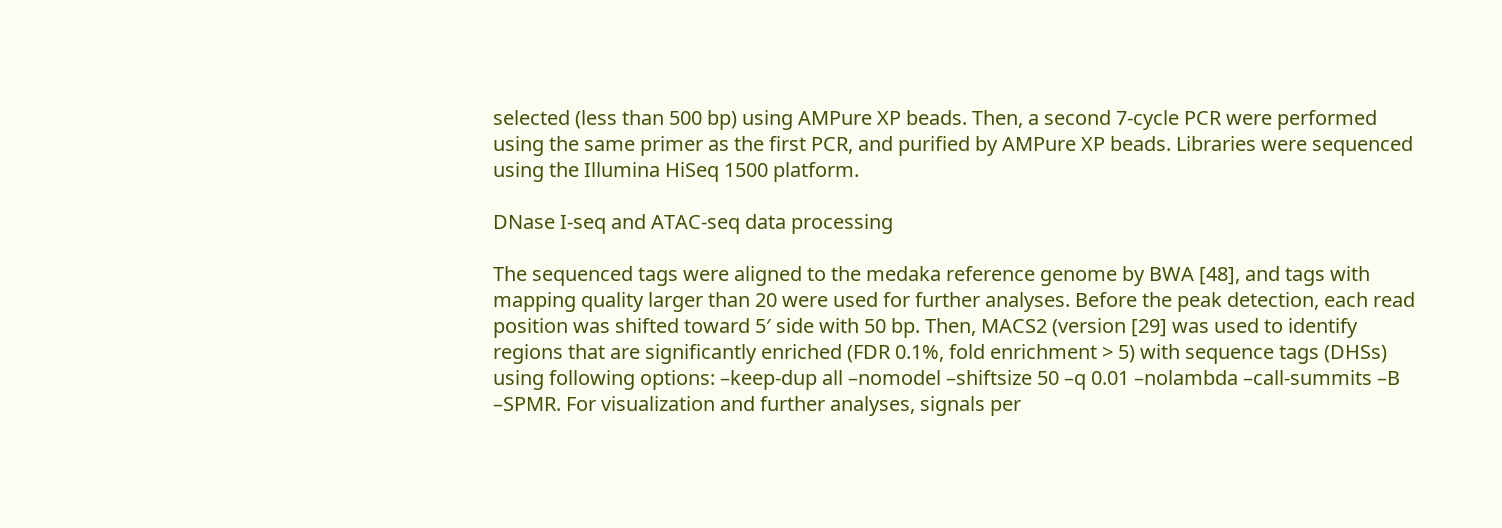selected (less than 500 bp) using AMPure XP beads. Then, a second 7-cycle PCR were performed using the same primer as the first PCR, and purified by AMPure XP beads. Libraries were sequenced using the Illumina HiSeq 1500 platform.

DNase I-seq and ATAC-seq data processing

The sequenced tags were aligned to the medaka reference genome by BWA [48], and tags with mapping quality larger than 20 were used for further analyses. Before the peak detection, each read position was shifted toward 5′ side with 50 bp. Then, MACS2 (version [29] was used to identify regions that are significantly enriched (FDR 0.1%, fold enrichment > 5) with sequence tags (DHSs) using following options: –keep-dup all –nomodel –shiftsize 50 –q 0.01 –nolambda –call-summits –B –SPMR. For visualization and further analyses, signals per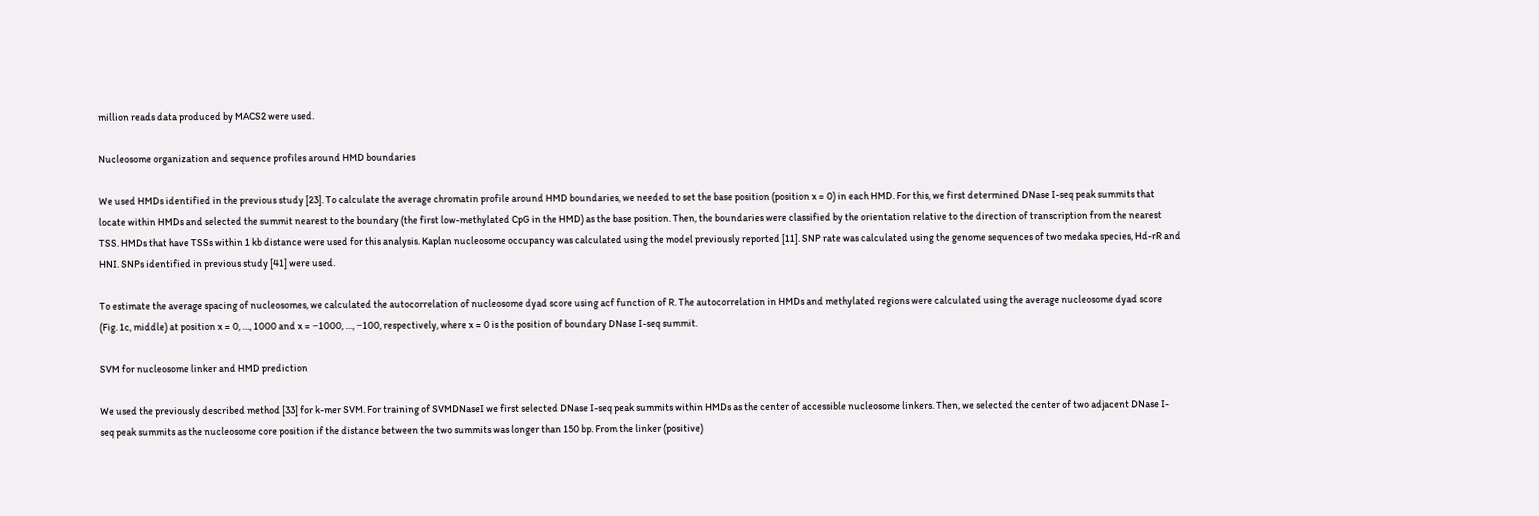million reads data produced by MACS2 were used.

Nucleosome organization and sequence profiles around HMD boundaries

We used HMDs identified in the previous study [23]. To calculate the average chromatin profile around HMD boundaries, we needed to set the base position (position x = 0) in each HMD. For this, we first determined DNase I-seq peak summits that locate within HMDs and selected the summit nearest to the boundary (the first low-methylated CpG in the HMD) as the base position. Then, the boundaries were classified by the orientation relative to the direction of transcription from the nearest TSS. HMDs that have TSSs within 1 kb distance were used for this analysis. Kaplan nucleosome occupancy was calculated using the model previously reported [11]. SNP rate was calculated using the genome sequences of two medaka species, Hd-rR and HNI. SNPs identified in previous study [41] were used.

To estimate the average spacing of nucleosomes, we calculated the autocorrelation of nucleosome dyad score using acf function of R. The autocorrelation in HMDs and methylated regions were calculated using the average nucleosome dyad score (Fig. 1c, middle) at position x = 0, …, 1000 and x = −1000, …, −100, respectively, where x = 0 is the position of boundary DNase I-seq summit.

SVM for nucleosome linker and HMD prediction

We used the previously described method [33] for k-mer SVM. For training of SVMDNaseI we first selected DNase I-seq peak summits within HMDs as the center of accessible nucleosome linkers. Then, we selected the center of two adjacent DNase I-seq peak summits as the nucleosome core position if the distance between the two summits was longer than 150 bp. From the linker (positive)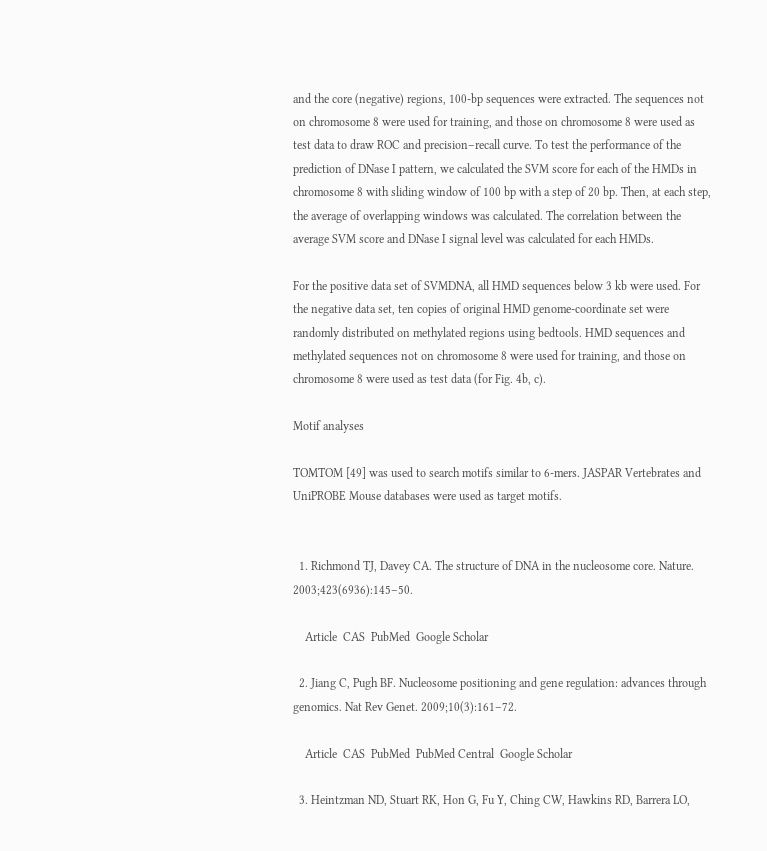and the core (negative) regions, 100-bp sequences were extracted. The sequences not on chromosome 8 were used for training, and those on chromosome 8 were used as test data to draw ROC and precision–recall curve. To test the performance of the prediction of DNase I pattern, we calculated the SVM score for each of the HMDs in chromosome 8 with sliding window of 100 bp with a step of 20 bp. Then, at each step, the average of overlapping windows was calculated. The correlation between the average SVM score and DNase I signal level was calculated for each HMDs.

For the positive data set of SVMDNA, all HMD sequences below 3 kb were used. For the negative data set, ten copies of original HMD genome-coordinate set were randomly distributed on methylated regions using bedtools. HMD sequences and methylated sequences not on chromosome 8 were used for training, and those on chromosome 8 were used as test data (for Fig. 4b, c).

Motif analyses

TOMTOM [49] was used to search motifs similar to 6-mers. JASPAR Vertebrates and UniPROBE Mouse databases were used as target motifs.


  1. Richmond TJ, Davey CA. The structure of DNA in the nucleosome core. Nature. 2003;423(6936):145–50.

    Article  CAS  PubMed  Google Scholar

  2. Jiang C, Pugh BF. Nucleosome positioning and gene regulation: advances through genomics. Nat Rev Genet. 2009;10(3):161–72.

    Article  CAS  PubMed  PubMed Central  Google Scholar

  3. Heintzman ND, Stuart RK, Hon G, Fu Y, Ching CW, Hawkins RD, Barrera LO,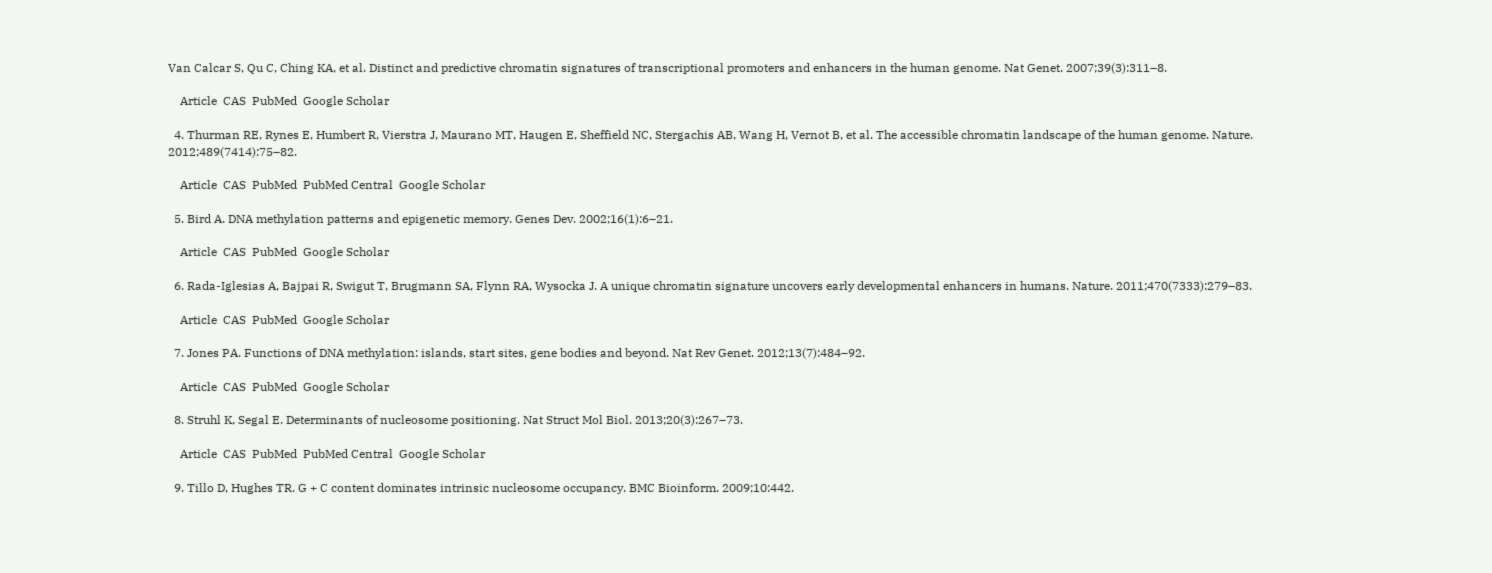Van Calcar S, Qu C, Ching KA, et al. Distinct and predictive chromatin signatures of transcriptional promoters and enhancers in the human genome. Nat Genet. 2007;39(3):311–8.

    Article  CAS  PubMed  Google Scholar

  4. Thurman RE, Rynes E, Humbert R, Vierstra J, Maurano MT, Haugen E, Sheffield NC, Stergachis AB, Wang H, Vernot B, et al. The accessible chromatin landscape of the human genome. Nature. 2012;489(7414):75–82.

    Article  CAS  PubMed  PubMed Central  Google Scholar

  5. Bird A. DNA methylation patterns and epigenetic memory. Genes Dev. 2002;16(1):6–21.

    Article  CAS  PubMed  Google Scholar

  6. Rada-Iglesias A, Bajpai R, Swigut T, Brugmann SA, Flynn RA, Wysocka J. A unique chromatin signature uncovers early developmental enhancers in humans. Nature. 2011;470(7333):279–83.

    Article  CAS  PubMed  Google Scholar

  7. Jones PA. Functions of DNA methylation: islands, start sites, gene bodies and beyond. Nat Rev Genet. 2012;13(7):484–92.

    Article  CAS  PubMed  Google Scholar

  8. Struhl K, Segal E. Determinants of nucleosome positioning. Nat Struct Mol Biol. 2013;20(3):267–73.

    Article  CAS  PubMed  PubMed Central  Google Scholar

  9. Tillo D, Hughes TR. G + C content dominates intrinsic nucleosome occupancy. BMC Bioinform. 2009;10:442.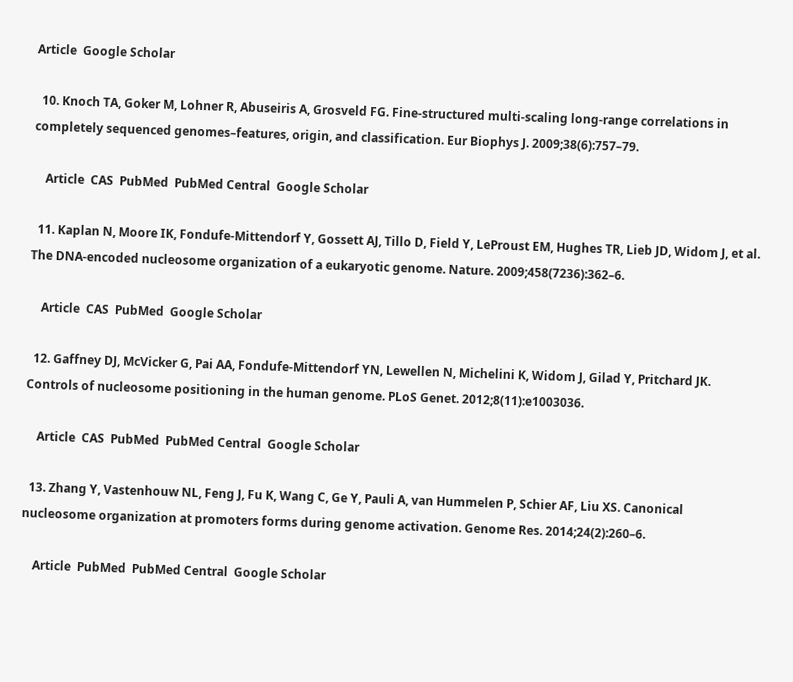Article  Google Scholar

  10. Knoch TA, Goker M, Lohner R, Abuseiris A, Grosveld FG. Fine-structured multi-scaling long-range correlations in completely sequenced genomes–features, origin, and classification. Eur Biophys J. 2009;38(6):757–79.

    Article  CAS  PubMed  PubMed Central  Google Scholar

  11. Kaplan N, Moore IK, Fondufe-Mittendorf Y, Gossett AJ, Tillo D, Field Y, LeProust EM, Hughes TR, Lieb JD, Widom J, et al. The DNA-encoded nucleosome organization of a eukaryotic genome. Nature. 2009;458(7236):362–6.

    Article  CAS  PubMed  Google Scholar

  12. Gaffney DJ, McVicker G, Pai AA, Fondufe-Mittendorf YN, Lewellen N, Michelini K, Widom J, Gilad Y, Pritchard JK. Controls of nucleosome positioning in the human genome. PLoS Genet. 2012;8(11):e1003036.

    Article  CAS  PubMed  PubMed Central  Google Scholar

  13. Zhang Y, Vastenhouw NL, Feng J, Fu K, Wang C, Ge Y, Pauli A, van Hummelen P, Schier AF, Liu XS. Canonical nucleosome organization at promoters forms during genome activation. Genome Res. 2014;24(2):260–6.

    Article  PubMed  PubMed Central  Google Scholar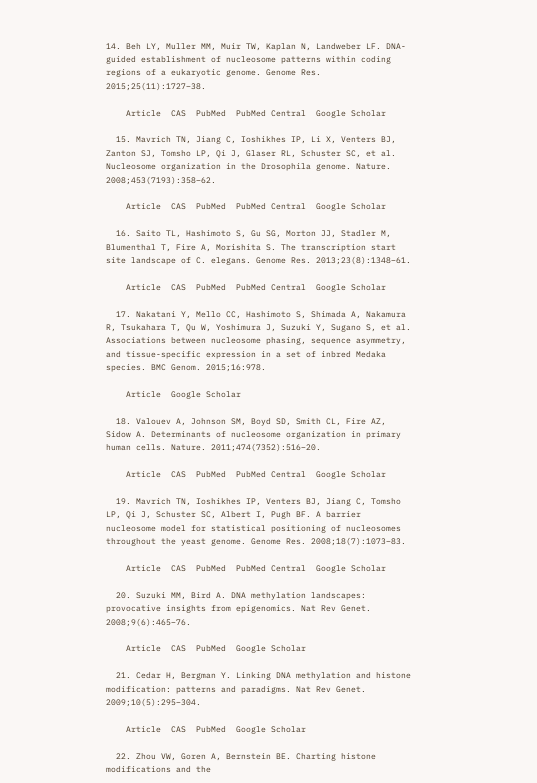14. Beh LY, Muller MM, Muir TW, Kaplan N, Landweber LF. DNA-guided establishment of nucleosome patterns within coding regions of a eukaryotic genome. Genome Res. 2015;25(11):1727–38.

    Article  CAS  PubMed  PubMed Central  Google Scholar

  15. Mavrich TN, Jiang C, Ioshikhes IP, Li X, Venters BJ, Zanton SJ, Tomsho LP, Qi J, Glaser RL, Schuster SC, et al. Nucleosome organization in the Drosophila genome. Nature. 2008;453(7193):358–62.

    Article  CAS  PubMed  PubMed Central  Google Scholar

  16. Saito TL, Hashimoto S, Gu SG, Morton JJ, Stadler M, Blumenthal T, Fire A, Morishita S. The transcription start site landscape of C. elegans. Genome Res. 2013;23(8):1348–61.

    Article  CAS  PubMed  PubMed Central  Google Scholar

  17. Nakatani Y, Mello CC, Hashimoto S, Shimada A, Nakamura R, Tsukahara T, Qu W, Yoshimura J, Suzuki Y, Sugano S, et al. Associations between nucleosome phasing, sequence asymmetry, and tissue-specific expression in a set of inbred Medaka species. BMC Genom. 2015;16:978.

    Article  Google Scholar

  18. Valouev A, Johnson SM, Boyd SD, Smith CL, Fire AZ, Sidow A. Determinants of nucleosome organization in primary human cells. Nature. 2011;474(7352):516–20.

    Article  CAS  PubMed  PubMed Central  Google Scholar

  19. Mavrich TN, Ioshikhes IP, Venters BJ, Jiang C, Tomsho LP, Qi J, Schuster SC, Albert I, Pugh BF. A barrier nucleosome model for statistical positioning of nucleosomes throughout the yeast genome. Genome Res. 2008;18(7):1073–83.

    Article  CAS  PubMed  PubMed Central  Google Scholar

  20. Suzuki MM, Bird A. DNA methylation landscapes: provocative insights from epigenomics. Nat Rev Genet. 2008;9(6):465–76.

    Article  CAS  PubMed  Google Scholar

  21. Cedar H, Bergman Y. Linking DNA methylation and histone modification: patterns and paradigms. Nat Rev Genet. 2009;10(5):295–304.

    Article  CAS  PubMed  Google Scholar

  22. Zhou VW, Goren A, Bernstein BE. Charting histone modifications and the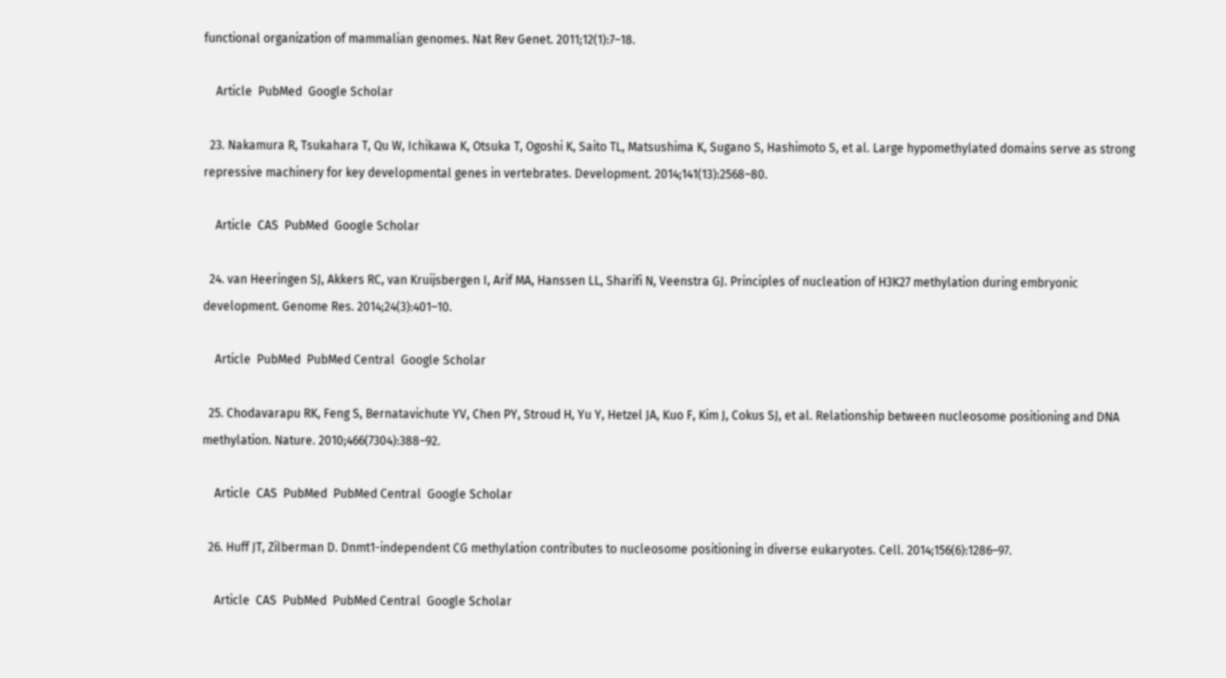functional organization of mammalian genomes. Nat Rev Genet. 2011;12(1):7–18.

    Article  PubMed  Google Scholar

  23. Nakamura R, Tsukahara T, Qu W, Ichikawa K, Otsuka T, Ogoshi K, Saito TL, Matsushima K, Sugano S, Hashimoto S, et al. Large hypomethylated domains serve as strong repressive machinery for key developmental genes in vertebrates. Development. 2014;141(13):2568–80.

    Article  CAS  PubMed  Google Scholar

  24. van Heeringen SJ, Akkers RC, van Kruijsbergen I, Arif MA, Hanssen LL, Sharifi N, Veenstra GJ. Principles of nucleation of H3K27 methylation during embryonic development. Genome Res. 2014;24(3):401–10.

    Article  PubMed  PubMed Central  Google Scholar

  25. Chodavarapu RK, Feng S, Bernatavichute YV, Chen PY, Stroud H, Yu Y, Hetzel JA, Kuo F, Kim J, Cokus SJ, et al. Relationship between nucleosome positioning and DNA methylation. Nature. 2010;466(7304):388–92.

    Article  CAS  PubMed  PubMed Central  Google Scholar

  26. Huff JT, Zilberman D. Dnmt1-independent CG methylation contributes to nucleosome positioning in diverse eukaryotes. Cell. 2014;156(6):1286–97.

    Article  CAS  PubMed  PubMed Central  Google Scholar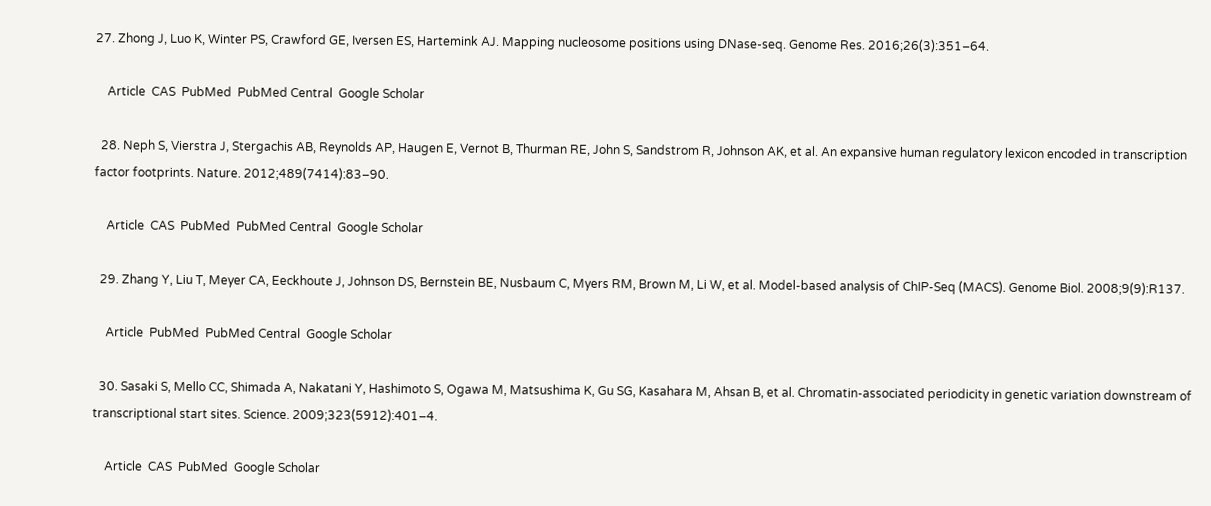27. Zhong J, Luo K, Winter PS, Crawford GE, Iversen ES, Hartemink AJ. Mapping nucleosome positions using DNase-seq. Genome Res. 2016;26(3):351–64.

    Article  CAS  PubMed  PubMed Central  Google Scholar

  28. Neph S, Vierstra J, Stergachis AB, Reynolds AP, Haugen E, Vernot B, Thurman RE, John S, Sandstrom R, Johnson AK, et al. An expansive human regulatory lexicon encoded in transcription factor footprints. Nature. 2012;489(7414):83–90.

    Article  CAS  PubMed  PubMed Central  Google Scholar

  29. Zhang Y, Liu T, Meyer CA, Eeckhoute J, Johnson DS, Bernstein BE, Nusbaum C, Myers RM, Brown M, Li W, et al. Model-based analysis of ChIP-Seq (MACS). Genome Biol. 2008;9(9):R137.

    Article  PubMed  PubMed Central  Google Scholar

  30. Sasaki S, Mello CC, Shimada A, Nakatani Y, Hashimoto S, Ogawa M, Matsushima K, Gu SG, Kasahara M, Ahsan B, et al. Chromatin-associated periodicity in genetic variation downstream of transcriptional start sites. Science. 2009;323(5912):401–4.

    Article  CAS  PubMed  Google Scholar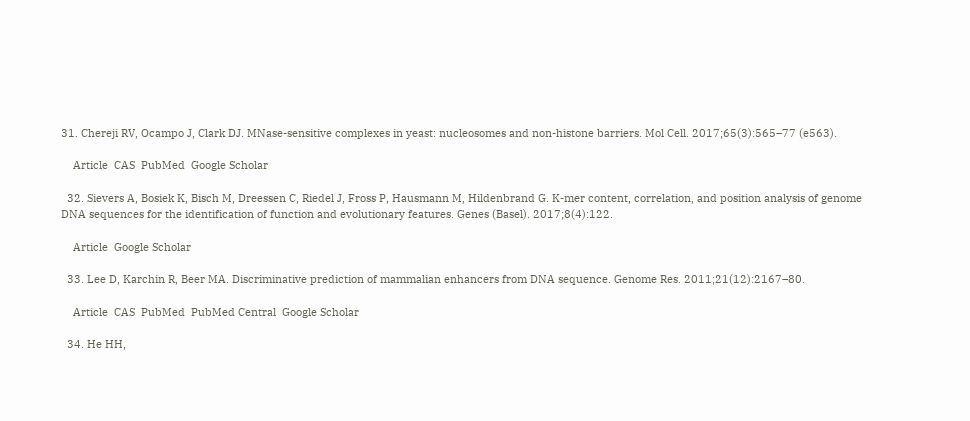31. Chereji RV, Ocampo J, Clark DJ. MNase-sensitive complexes in yeast: nucleosomes and non-histone barriers. Mol Cell. 2017;65(3):565–77 (e563).

    Article  CAS  PubMed  Google Scholar

  32. Sievers A, Bosiek K, Bisch M, Dreessen C, Riedel J, Fross P, Hausmann M, Hildenbrand G. K-mer content, correlation, and position analysis of genome DNA sequences for the identification of function and evolutionary features. Genes (Basel). 2017;8(4):122.

    Article  Google Scholar

  33. Lee D, Karchin R, Beer MA. Discriminative prediction of mammalian enhancers from DNA sequence. Genome Res. 2011;21(12):2167–80.

    Article  CAS  PubMed  PubMed Central  Google Scholar

  34. He HH,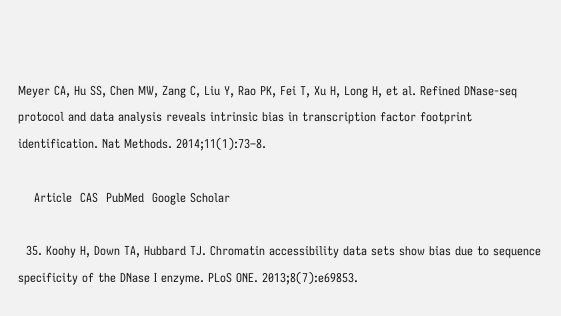Meyer CA, Hu SS, Chen MW, Zang C, Liu Y, Rao PK, Fei T, Xu H, Long H, et al. Refined DNase-seq protocol and data analysis reveals intrinsic bias in transcription factor footprint identification. Nat Methods. 2014;11(1):73–8.

    Article  CAS  PubMed  Google Scholar

  35. Koohy H, Down TA, Hubbard TJ. Chromatin accessibility data sets show bias due to sequence specificity of the DNase I enzyme. PLoS ONE. 2013;8(7):e69853.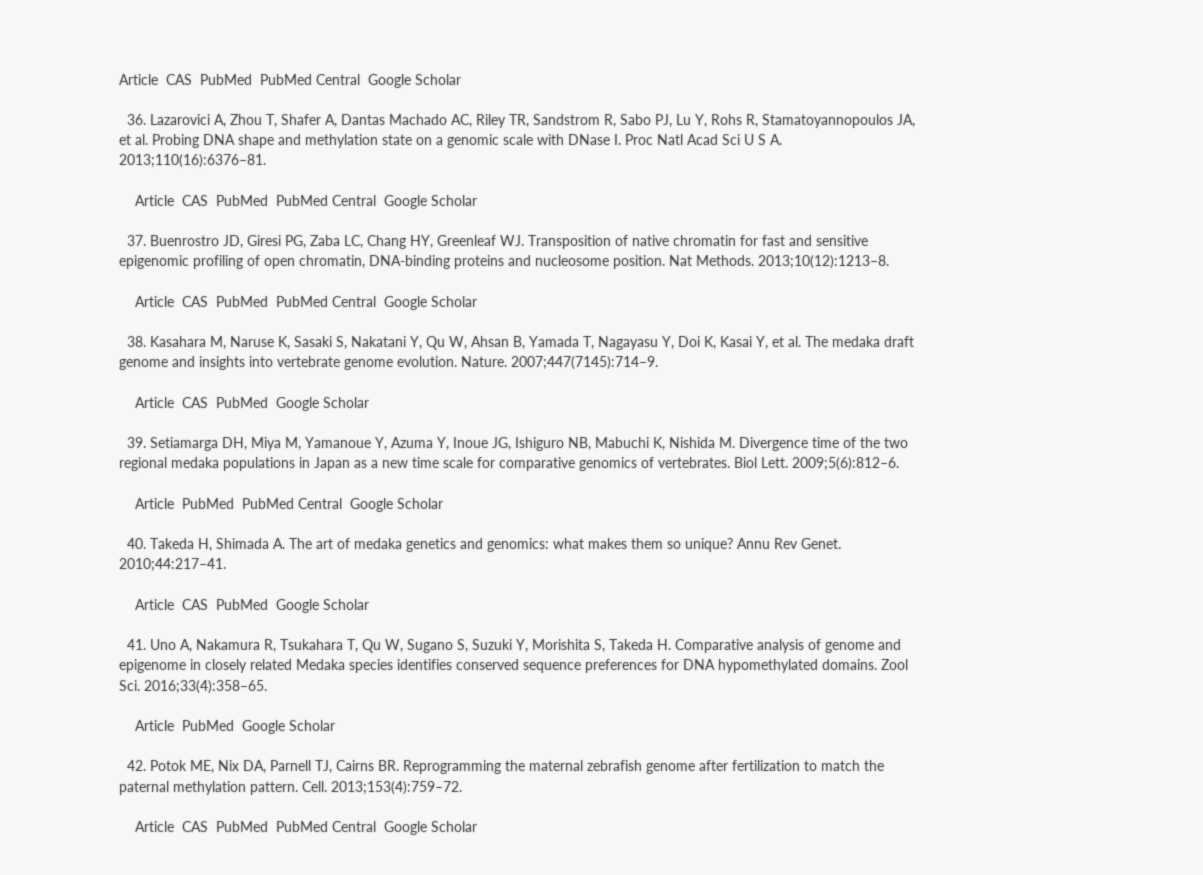Article  CAS  PubMed  PubMed Central  Google Scholar

  36. Lazarovici A, Zhou T, Shafer A, Dantas Machado AC, Riley TR, Sandstrom R, Sabo PJ, Lu Y, Rohs R, Stamatoyannopoulos JA, et al. Probing DNA shape and methylation state on a genomic scale with DNase I. Proc Natl Acad Sci U S A. 2013;110(16):6376–81.

    Article  CAS  PubMed  PubMed Central  Google Scholar

  37. Buenrostro JD, Giresi PG, Zaba LC, Chang HY, Greenleaf WJ. Transposition of native chromatin for fast and sensitive epigenomic profiling of open chromatin, DNA-binding proteins and nucleosome position. Nat Methods. 2013;10(12):1213–8.

    Article  CAS  PubMed  PubMed Central  Google Scholar

  38. Kasahara M, Naruse K, Sasaki S, Nakatani Y, Qu W, Ahsan B, Yamada T, Nagayasu Y, Doi K, Kasai Y, et al. The medaka draft genome and insights into vertebrate genome evolution. Nature. 2007;447(7145):714–9.

    Article  CAS  PubMed  Google Scholar

  39. Setiamarga DH, Miya M, Yamanoue Y, Azuma Y, Inoue JG, Ishiguro NB, Mabuchi K, Nishida M. Divergence time of the two regional medaka populations in Japan as a new time scale for comparative genomics of vertebrates. Biol Lett. 2009;5(6):812–6.

    Article  PubMed  PubMed Central  Google Scholar

  40. Takeda H, Shimada A. The art of medaka genetics and genomics: what makes them so unique? Annu Rev Genet. 2010;44:217–41.

    Article  CAS  PubMed  Google Scholar

  41. Uno A, Nakamura R, Tsukahara T, Qu W, Sugano S, Suzuki Y, Morishita S, Takeda H. Comparative analysis of genome and epigenome in closely related Medaka species identifies conserved sequence preferences for DNA hypomethylated domains. Zool Sci. 2016;33(4):358–65.

    Article  PubMed  Google Scholar

  42. Potok ME, Nix DA, Parnell TJ, Cairns BR. Reprogramming the maternal zebrafish genome after fertilization to match the paternal methylation pattern. Cell. 2013;153(4):759–72.

    Article  CAS  PubMed  PubMed Central  Google Scholar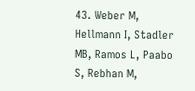43. Weber M, Hellmann I, Stadler MB, Ramos L, Paabo S, Rebhan M,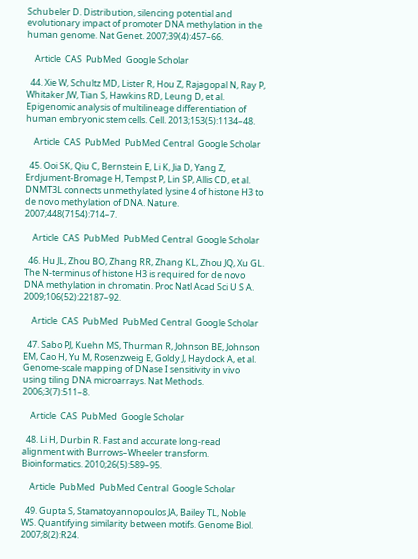Schubeler D. Distribution, silencing potential and evolutionary impact of promoter DNA methylation in the human genome. Nat Genet. 2007;39(4):457–66.

    Article  CAS  PubMed  Google Scholar

  44. Xie W, Schultz MD, Lister R, Hou Z, Rajagopal N, Ray P, Whitaker JW, Tian S, Hawkins RD, Leung D, et al. Epigenomic analysis of multilineage differentiation of human embryonic stem cells. Cell. 2013;153(5):1134–48.

    Article  CAS  PubMed  PubMed Central  Google Scholar

  45. Ooi SK, Qiu C, Bernstein E, Li K, Jia D, Yang Z, Erdjument-Bromage H, Tempst P, Lin SP, Allis CD, et al. DNMT3L connects unmethylated lysine 4 of histone H3 to de novo methylation of DNA. Nature. 2007;448(7154):714–7.

    Article  CAS  PubMed  PubMed Central  Google Scholar

  46. Hu JL, Zhou BO, Zhang RR, Zhang KL, Zhou JQ, Xu GL. The N-terminus of histone H3 is required for de novo DNA methylation in chromatin. Proc Natl Acad Sci U S A. 2009;106(52):22187–92.

    Article  CAS  PubMed  PubMed Central  Google Scholar

  47. Sabo PJ, Kuehn MS, Thurman R, Johnson BE, Johnson EM, Cao H, Yu M, Rosenzweig E, Goldy J, Haydock A, et al. Genome-scale mapping of DNase I sensitivity in vivo using tiling DNA microarrays. Nat Methods. 2006;3(7):511–8.

    Article  CAS  PubMed  Google Scholar

  48. Li H, Durbin R. Fast and accurate long-read alignment with Burrows–Wheeler transform. Bioinformatics. 2010;26(5):589–95.

    Article  PubMed  PubMed Central  Google Scholar

  49. Gupta S, Stamatoyannopoulos JA, Bailey TL, Noble WS. Quantifying similarity between motifs. Genome Biol. 2007;8(2):R24.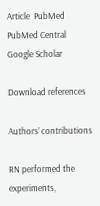Article  PubMed  PubMed Central  Google Scholar

Download references

Authors’ contributions

RN performed the experiments,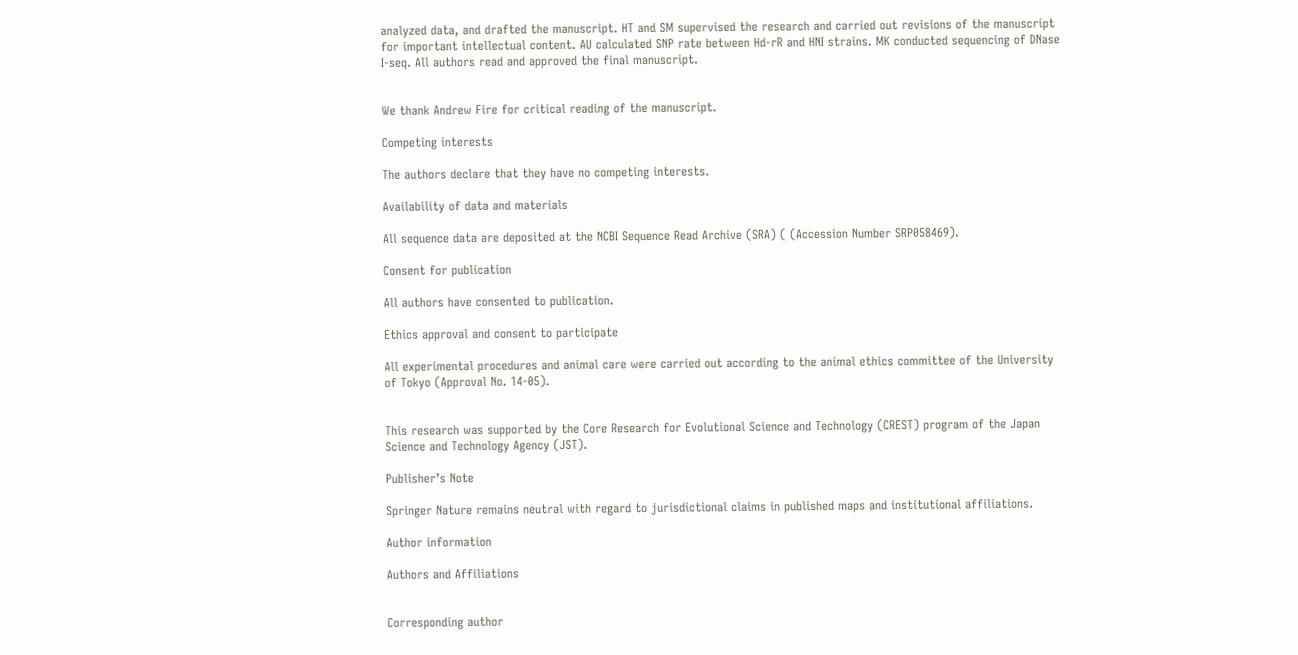analyzed data, and drafted the manuscript. HT and SM supervised the research and carried out revisions of the manuscript for important intellectual content. AU calculated SNP rate between Hd-rR and HNI strains. MK conducted sequencing of DNase I-seq. All authors read and approved the final manuscript.


We thank Andrew Fire for critical reading of the manuscript.

Competing interests

The authors declare that they have no competing interests.

Availability of data and materials

All sequence data are deposited at the NCBI Sequence Read Archive (SRA) ( (Accession Number SRP058469).

Consent for publication

All authors have consented to publication.

Ethics approval and consent to participate

All experimental procedures and animal care were carried out according to the animal ethics committee of the University of Tokyo (Approval No. 14-05).


This research was supported by the Core Research for Evolutional Science and Technology (CREST) program of the Japan Science and Technology Agency (JST).

Publisher’s Note

Springer Nature remains neutral with regard to jurisdictional claims in published maps and institutional affiliations.

Author information

Authors and Affiliations


Corresponding author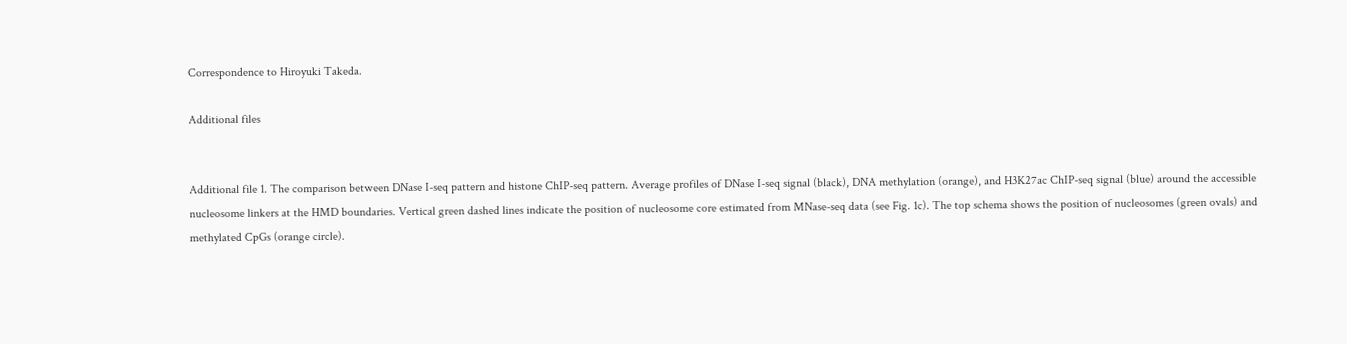Correspondence to Hiroyuki Takeda.

Additional files


Additional file 1. The comparison between DNase I-seq pattern and histone ChIP-seq pattern. Average profiles of DNase I-seq signal (black), DNA methylation (orange), and H3K27ac ChIP-seq signal (blue) around the accessible nucleosome linkers at the HMD boundaries. Vertical green dashed lines indicate the position of nucleosome core estimated from MNase-seq data (see Fig. 1c). The top schema shows the position of nucleosomes (green ovals) and methylated CpGs (orange circle).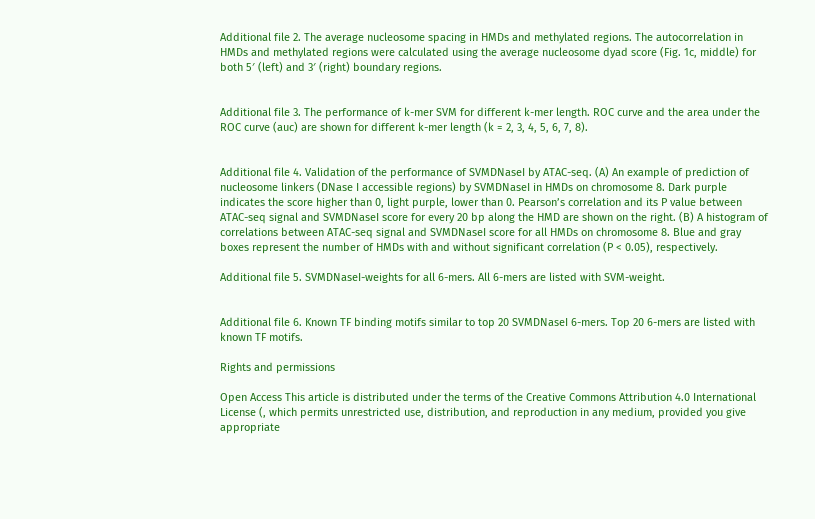Additional file 2. The average nucleosome spacing in HMDs and methylated regions. The autocorrelation in HMDs and methylated regions were calculated using the average nucleosome dyad score (Fig. 1c, middle) for both 5′ (left) and 3′ (right) boundary regions.


Additional file 3. The performance of k-mer SVM for different k-mer length. ROC curve and the area under the ROC curve (auc) are shown for different k-mer length (k = 2, 3, 4, 5, 6, 7, 8).


Additional file 4. Validation of the performance of SVMDNaseI by ATAC-seq. (A) An example of prediction of nucleosome linkers (DNase I accessible regions) by SVMDNaseI in HMDs on chromosome 8. Dark purple indicates the score higher than 0, light purple, lower than 0. Pearson’s correlation and its P value between ATAC-seq signal and SVMDNaseI score for every 20 bp along the HMD are shown on the right. (B) A histogram of correlations between ATAC-seq signal and SVMDNaseI score for all HMDs on chromosome 8. Blue and gray boxes represent the number of HMDs with and without significant correlation (P < 0.05), respectively.

Additional file 5. SVMDNaseI-weights for all 6-mers. All 6-mers are listed with SVM-weight.


Additional file 6. Known TF binding motifs similar to top 20 SVMDNaseI 6-mers. Top 20 6-mers are listed with known TF motifs.

Rights and permissions

Open Access This article is distributed under the terms of the Creative Commons Attribution 4.0 International License (, which permits unrestricted use, distribution, and reproduction in any medium, provided you give appropriate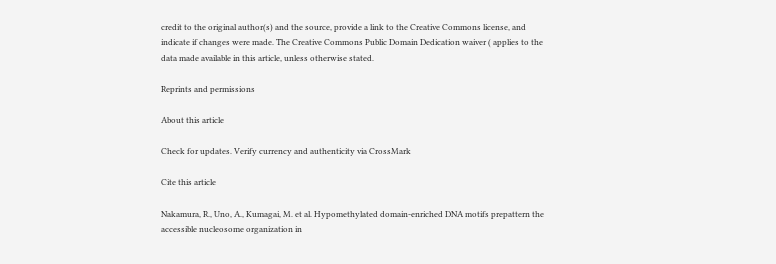credit to the original author(s) and the source, provide a link to the Creative Commons license, and indicate if changes were made. The Creative Commons Public Domain Dedication waiver ( applies to the data made available in this article, unless otherwise stated.

Reprints and permissions

About this article

Check for updates. Verify currency and authenticity via CrossMark

Cite this article

Nakamura, R., Uno, A., Kumagai, M. et al. Hypomethylated domain-enriched DNA motifs prepattern the accessible nucleosome organization in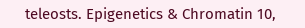teleosts. Epigenetics & Chromatin 10,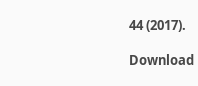44 (2017).

Download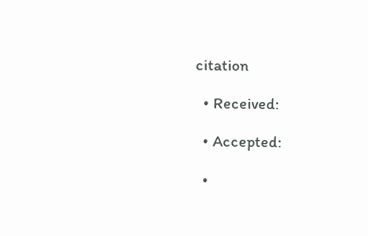citation

  • Received:

  • Accepted:

  •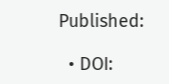Published:

  • DOI: